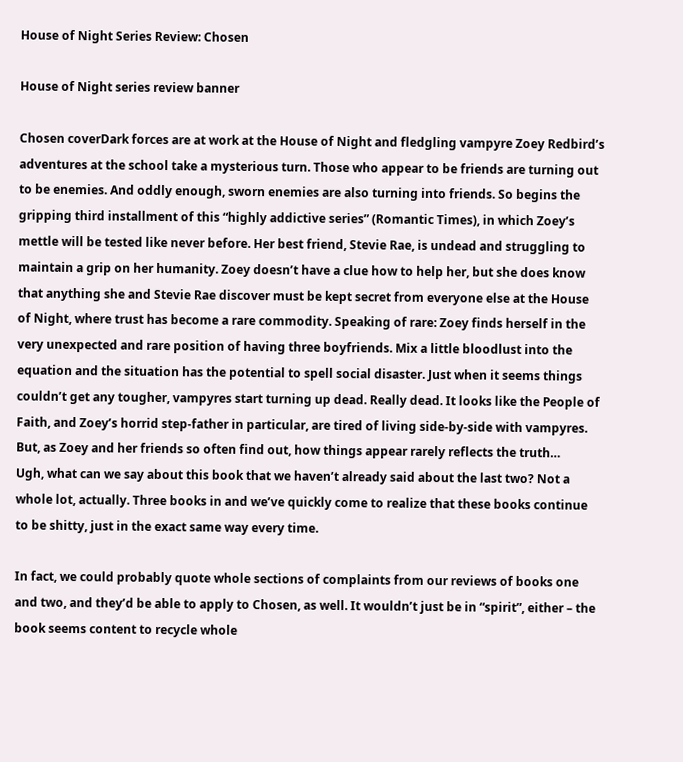House of Night Series Review: Chosen

House of Night series review banner

Chosen coverDark forces are at work at the House of Night and fledgling vampyre Zoey Redbird’s adventures at the school take a mysterious turn. Those who appear to be friends are turning out to be enemies. And oddly enough, sworn enemies are also turning into friends. So begins the gripping third installment of this “highly addictive series” (Romantic Times), in which Zoey’s mettle will be tested like never before. Her best friend, Stevie Rae, is undead and struggling to maintain a grip on her humanity. Zoey doesn’t have a clue how to help her, but she does know that anything she and Stevie Rae discover must be kept secret from everyone else at the House of Night, where trust has become a rare commodity. Speaking of rare: Zoey finds herself in the very unexpected and rare position of having three boyfriends. Mix a little bloodlust into the equation and the situation has the potential to spell social disaster. Just when it seems things couldn’t get any tougher, vampyres start turning up dead. Really dead. It looks like the People of Faith, and Zoey’s horrid step-father in particular, are tired of living side-by-side with vampyres. But, as Zoey and her friends so often find out, how things appear rarely reflects the truth…
Ugh, what can we say about this book that we haven’t already said about the last two? Not a whole lot, actually. Three books in and we’ve quickly come to realize that these books continue to be shitty, just in the exact same way every time.

In fact, we could probably quote whole sections of complaints from our reviews of books one and two, and they’d be able to apply to Chosen, as well. It wouldn’t just be in “spirit”, either – the book seems content to recycle whole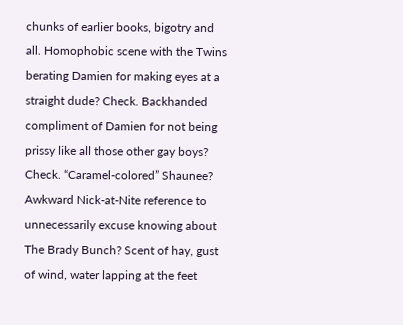chunks of earlier books, bigotry and all. Homophobic scene with the Twins berating Damien for making eyes at a straight dude? Check. Backhanded compliment of Damien for not being prissy like all those other gay boys? Check. “Caramel-colored” Shaunee? Awkward Nick-at-Nite reference to unnecessarily excuse knowing about The Brady Bunch? Scent of hay, gust of wind, water lapping at the feet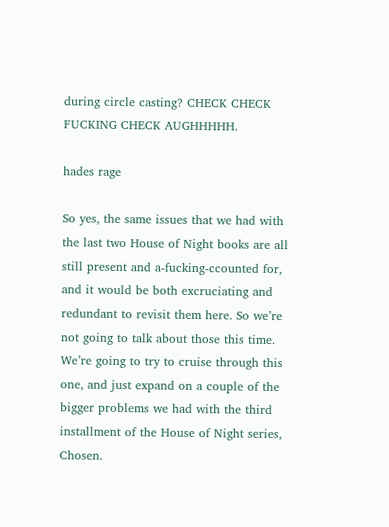during circle casting? CHECK CHECK FUCKING CHECK AUGHHHHH.

hades rage

So yes, the same issues that we had with the last two House of Night books are all still present and a-fucking-ccounted for, and it would be both excruciating and redundant to revisit them here. So we’re not going to talk about those this time. We’re going to try to cruise through this one, and just expand on a couple of the bigger problems we had with the third installment of the House of Night series, Chosen.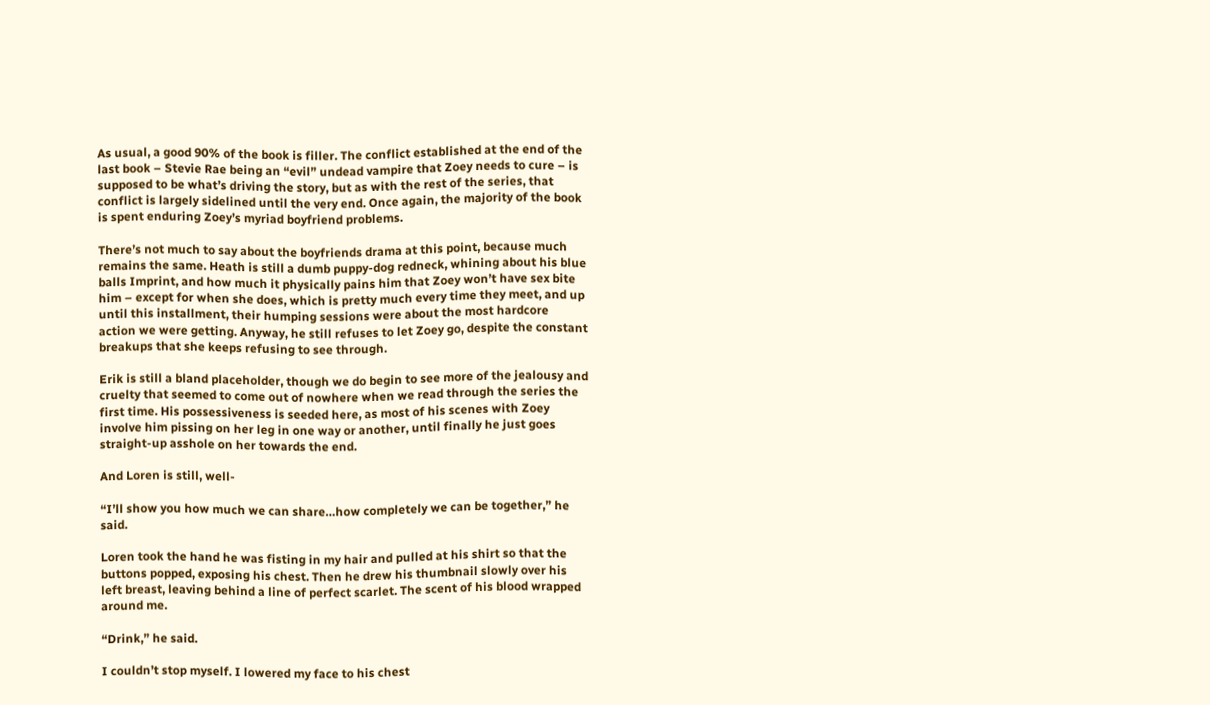As usual, a good 90% of the book is filler. The conflict established at the end of the last book – Stevie Rae being an “evil” undead vampire that Zoey needs to cure – is supposed to be what’s driving the story, but as with the rest of the series, that conflict is largely sidelined until the very end. Once again, the majority of the book is spent enduring Zoey’s myriad boyfriend problems.

There’s not much to say about the boyfriends drama at this point, because much remains the same. Heath is still a dumb puppy-dog redneck, whining about his blue balls Imprint, and how much it physically pains him that Zoey won’t have sex bite him – except for when she does, which is pretty much every time they meet, and up until this installment, their humping sessions were about the most hardcore action we were getting. Anyway, he still refuses to let Zoey go, despite the constant breakups that she keeps refusing to see through.

Erik is still a bland placeholder, though we do begin to see more of the jealousy and cruelty that seemed to come out of nowhere when we read through the series the first time. His possessiveness is seeded here, as most of his scenes with Zoey involve him pissing on her leg in one way or another, until finally he just goes straight-up asshole on her towards the end.

And Loren is still, well-

“I’ll show you how much we can share…how completely we can be together,” he said.

Loren took the hand he was fisting in my hair and pulled at his shirt so that the buttons popped, exposing his chest. Then he drew his thumbnail slowly over his left breast, leaving behind a line of perfect scarlet. The scent of his blood wrapped around me.

“Drink,” he said.

I couldn’t stop myself. I lowered my face to his chest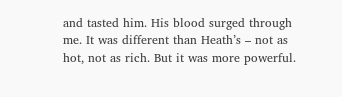and tasted him. His blood surged through me. It was different than Heath’s – not as hot, not as rich. But it was more powerful.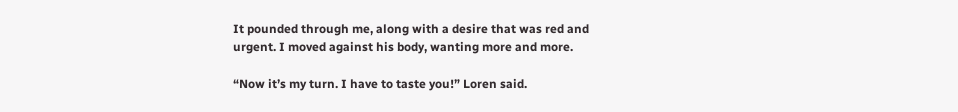It pounded through me, along with a desire that was red and urgent. I moved against his body, wanting more and more.

“Now it’s my turn. I have to taste you!” Loren said.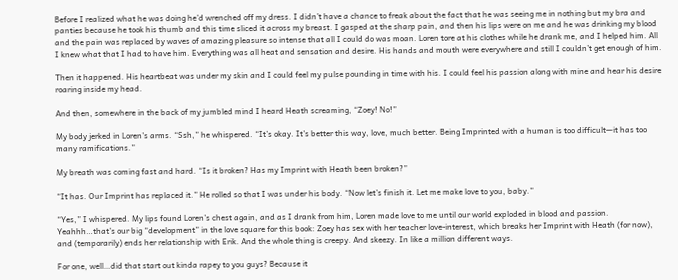Before I realized what he was doing he’d wrenched off my dress. I didn’t have a chance to freak about the fact that he was seeing me in nothing but my bra and panties because he took his thumb and this time sliced it across my breast. I gasped at the sharp pain, and then his lips were on me and he was drinking my blood and the pain was replaced by waves of amazing pleasure so intense that all I could do was moan. Loren tore at his clothes while he drank me, and I helped him. All I knew what that I had to have him. Everything was all heat and sensation and desire. His hands and mouth were everywhere and still I couldn’t get enough of him.

Then it happened. His heartbeat was under my skin and I could feel my pulse pounding in time with his. I could feel his passion along with mine and hear his desire roaring inside my head.

And then, somewhere in the back of my jumbled mind I heard Heath screaming, “Zoey! No!”

My body jerked in Loren’s arms. “Ssh,” he whispered. “It’s okay. It’s better this way, love, much better. Being Imprinted with a human is too difficult—it has too many ramifications.”

My breath was coming fast and hard. “Is it broken? Has my Imprint with Heath been broken?”

“It has. Our Imprint has replaced it.” He rolled so that I was under his body. “Now let’s finish it. Let me make love to you, baby.”

“Yes,” I whispered. My lips found Loren’s chest again, and as I drank from him, Loren made love to me until our world exploded in blood and passion.
Yeahhh…that’s our big “development” in the love square for this book: Zoey has sex with her teacher love-interest, which breaks her Imprint with Heath (for now), and (temporarily) ends her relationship with Erik. And the whole thing is creepy. And skeezy. In like a million different ways.

For one, well…did that start out kinda rapey to you guys? Because it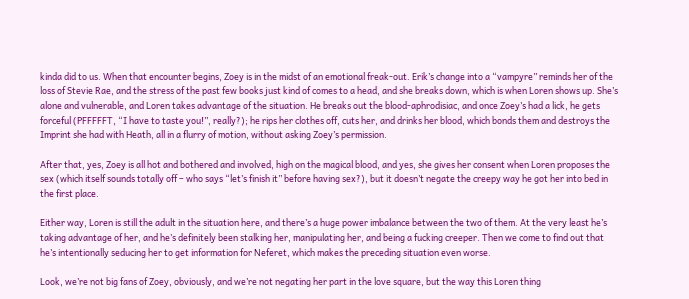kinda did to us. When that encounter begins, Zoey is in the midst of an emotional freak-out. Erik’s change into a “vampyre” reminds her of the loss of Stevie Rae, and the stress of the past few books just kind of comes to a head, and she breaks down, which is when Loren shows up. She’s alone and vulnerable, and Loren takes advantage of the situation. He breaks out the blood-aphrodisiac, and once Zoey’s had a lick, he gets forceful (PFFFFFT, “I have to taste you!”, really?); he rips her clothes off, cuts her, and drinks her blood, which bonds them and destroys the Imprint she had with Heath, all in a flurry of motion, without asking Zoey’s permission.

After that, yes, Zoey is all hot and bothered and involved, high on the magical blood, and yes, she gives her consent when Loren proposes the sex (which itself sounds totally off – who says “let’s finish it” before having sex?), but it doesn’t negate the creepy way he got her into bed in the first place.

Either way, Loren is still the adult in the situation here, and there’s a huge power imbalance between the two of them. At the very least he’s taking advantage of her, and he’s definitely been stalking her, manipulating her, and being a fucking creeper. Then we come to find out that he’s intentionally seducing her to get information for Neferet, which makes the preceding situation even worse.

Look, we’re not big fans of Zoey, obviously, and we’re not negating her part in the love square, but the way this Loren thing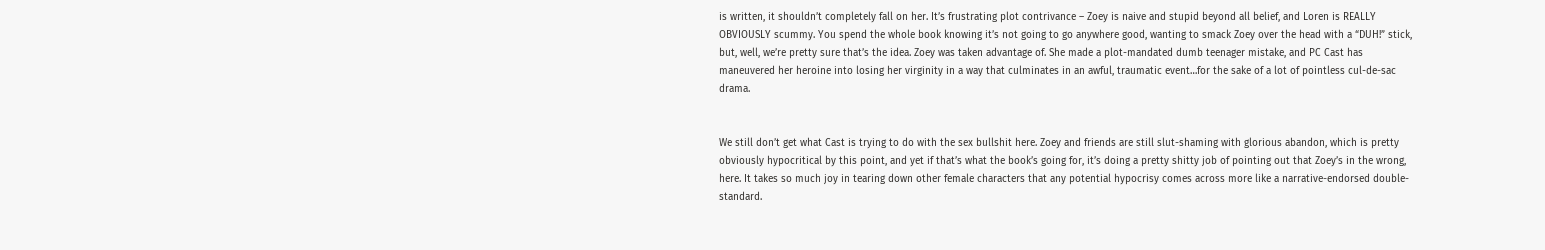is written, it shouldn’t completely fall on her. It’s frustrating plot contrivance – Zoey is naive and stupid beyond all belief, and Loren is REALLY OBVIOUSLY scummy. You spend the whole book knowing it’s not going to go anywhere good, wanting to smack Zoey over the head with a “DUH!” stick, but, well, we’re pretty sure that’s the idea. Zoey was taken advantage of. She made a plot-mandated dumb teenager mistake, and PC Cast has maneuvered her heroine into losing her virginity in a way that culminates in an awful, traumatic event…for the sake of a lot of pointless cul-de-sac drama.


We still don’t get what Cast is trying to do with the sex bullshit here. Zoey and friends are still slut-shaming with glorious abandon, which is pretty obviously hypocritical by this point, and yet if that’s what the book’s going for, it’s doing a pretty shitty job of pointing out that Zoey’s in the wrong, here. It takes so much joy in tearing down other female characters that any potential hypocrisy comes across more like a narrative-endorsed double-standard.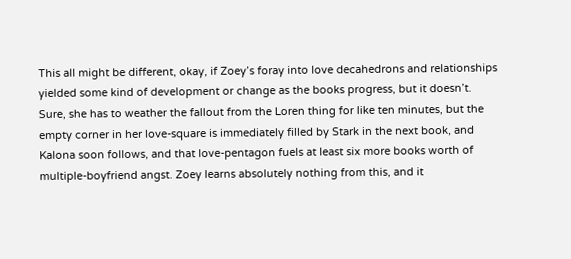This all might be different, okay, if Zoey’s foray into love decahedrons and relationships yielded some kind of development or change as the books progress, but it doesn’t. Sure, she has to weather the fallout from the Loren thing for like ten minutes, but the empty corner in her love-square is immediately filled by Stark in the next book, and Kalona soon follows, and that love-pentagon fuels at least six more books worth of multiple-boyfriend angst. Zoey learns absolutely nothing from this, and it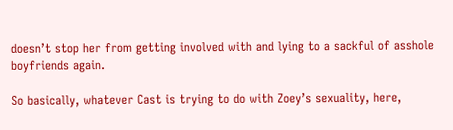doesn’t stop her from getting involved with and lying to a sackful of asshole boyfriends again.

So basically, whatever Cast is trying to do with Zoey’s sexuality, here,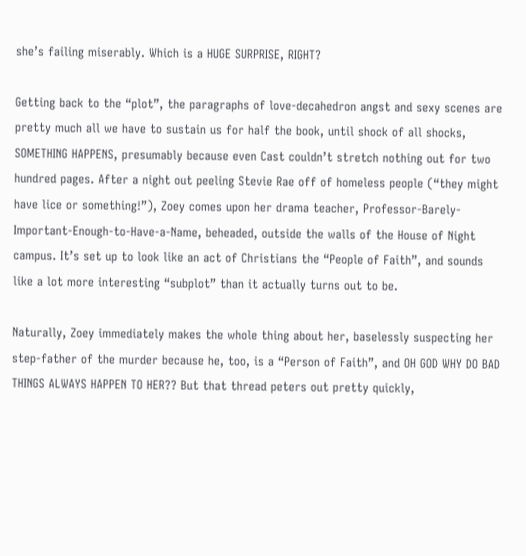she’s failing miserably. Which is a HUGE SURPRISE, RIGHT?

Getting back to the “plot”, the paragraphs of love-decahedron angst and sexy scenes are pretty much all we have to sustain us for half the book, until shock of all shocks, SOMETHING HAPPENS, presumably because even Cast couldn’t stretch nothing out for two hundred pages. After a night out peeling Stevie Rae off of homeless people (“they might have lice or something!”), Zoey comes upon her drama teacher, Professor-Barely-Important-Enough-to-Have-a-Name, beheaded, outside the walls of the House of Night campus. It’s set up to look like an act of Christians the “People of Faith”, and sounds like a lot more interesting “subplot” than it actually turns out to be.

Naturally, Zoey immediately makes the whole thing about her, baselessly suspecting her step-father of the murder because he, too, is a “Person of Faith”, and OH GOD WHY DO BAD THINGS ALWAYS HAPPEN TO HER?? But that thread peters out pretty quickly,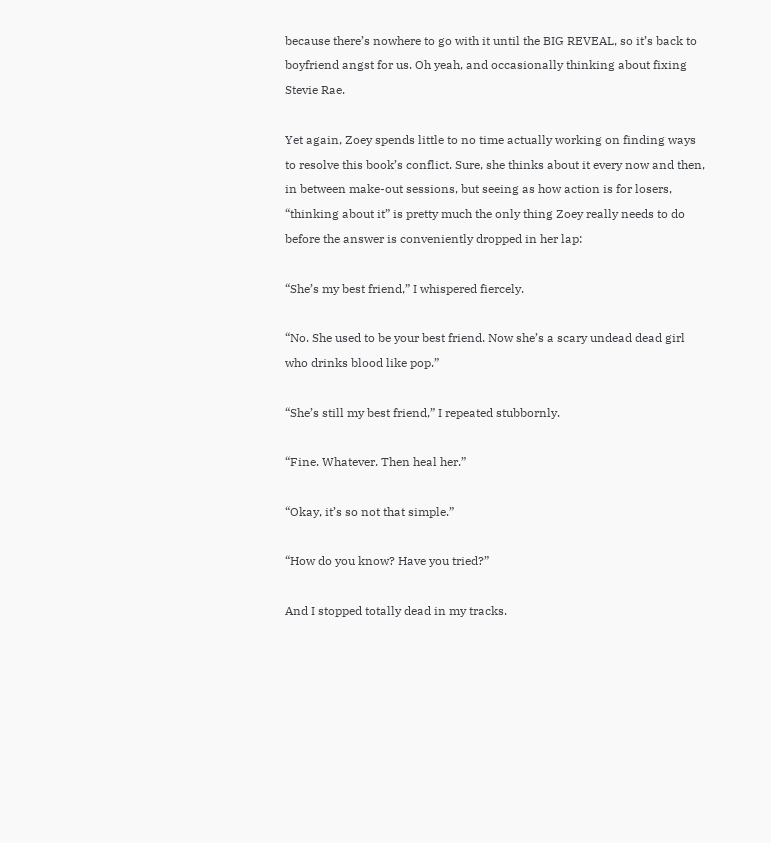because there’s nowhere to go with it until the BIG REVEAL, so it’s back to boyfriend angst for us. Oh yeah, and occasionally thinking about fixing Stevie Rae.

Yet again, Zoey spends little to no time actually working on finding ways to resolve this book’s conflict. Sure, she thinks about it every now and then, in between make-out sessions, but seeing as how action is for losers, “thinking about it” is pretty much the only thing Zoey really needs to do before the answer is conveniently dropped in her lap:

“She’s my best friend,” I whispered fiercely.

“No. She used to be your best friend. Now she’s a scary undead dead girl who drinks blood like pop.”

“She’s still my best friend,” I repeated stubbornly.

“Fine. Whatever. Then heal her.”

“Okay, it’s so not that simple.”

“How do you know? Have you tried?”

And I stopped totally dead in my tracks.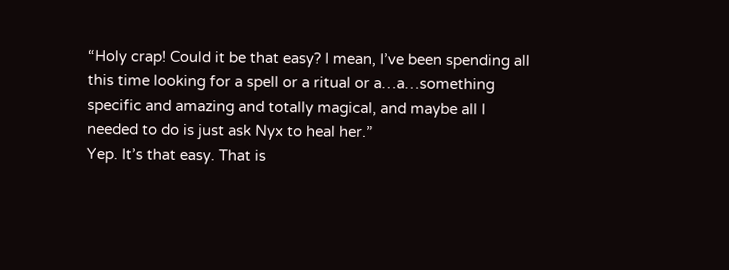“Holy crap! Could it be that easy? I mean, I’ve been spending all this time looking for a spell or a ritual or a…a…something specific and amazing and totally magical, and maybe all I needed to do is just ask Nyx to heal her.”
Yep. It’s that easy. That is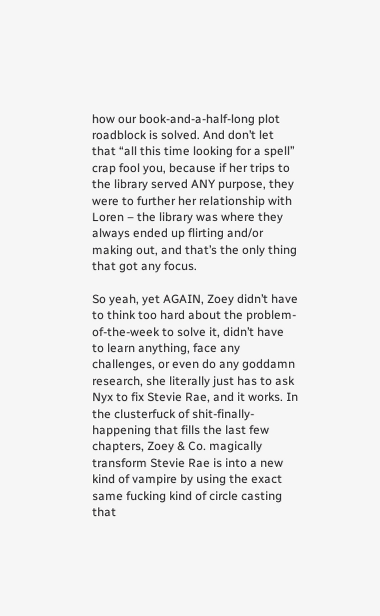how our book-and-a-half-long plot roadblock is solved. And don’t let that “all this time looking for a spell” crap fool you, because if her trips to the library served ANY purpose, they were to further her relationship with Loren – the library was where they always ended up flirting and/or making out, and that’s the only thing that got any focus.

So yeah, yet AGAIN, Zoey didn’t have to think too hard about the problem-of-the-week to solve it, didn’t have to learn anything, face any challenges, or even do any goddamn research, she literally just has to ask Nyx to fix Stevie Rae, and it works. In the clusterfuck of shit-finally-happening that fills the last few chapters, Zoey & Co. magically transform Stevie Rae is into a new kind of vampire by using the exact same fucking kind of circle casting that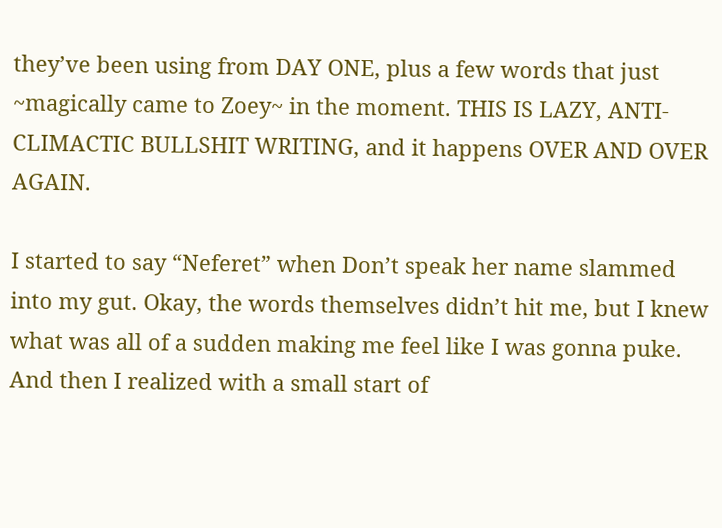they’ve been using from DAY ONE, plus a few words that just ~magically came to Zoey~ in the moment. THIS IS LAZY, ANTI-CLIMACTIC BULLSHIT WRITING, and it happens OVER AND OVER AGAIN.

I started to say “Neferet” when Don’t speak her name slammed into my gut. Okay, the words themselves didn’t hit me, but I knew what was all of a sudden making me feel like I was gonna puke. And then I realized with a small start of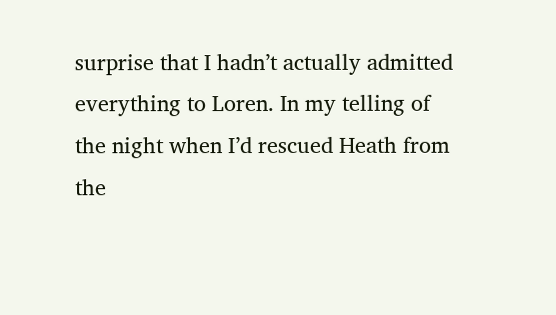surprise that I hadn’t actually admitted everything to Loren. In my telling of the night when I’d rescued Heath from the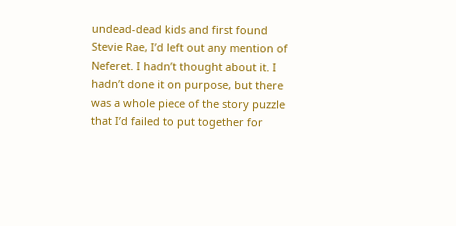undead-dead kids and first found Stevie Rae, I’d left out any mention of Neferet. I hadn’t thought about it. I hadn’t done it on purpose, but there was a whole piece of the story puzzle that I’d failed to put together for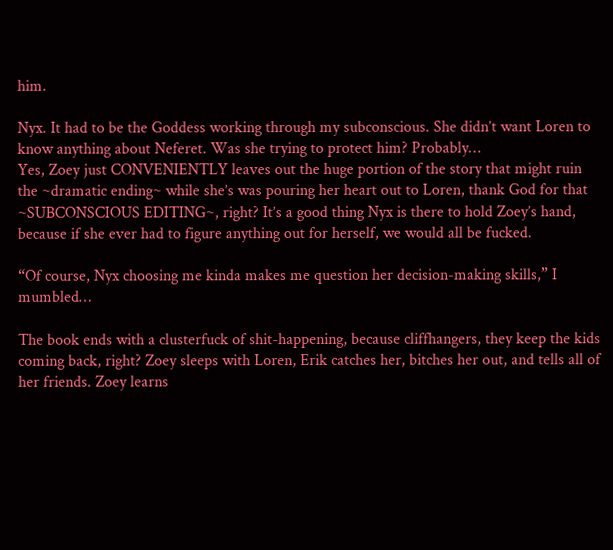him.

Nyx. It had to be the Goddess working through my subconscious. She didn’t want Loren to know anything about Neferet. Was she trying to protect him? Probably…
Yes, Zoey just CONVENIENTLY leaves out the huge portion of the story that might ruin the ~dramatic ending~ while she’s was pouring her heart out to Loren, thank God for that ~SUBCONSCIOUS EDITING~, right? It’s a good thing Nyx is there to hold Zoey’s hand, because if she ever had to figure anything out for herself, we would all be fucked.

“Of course, Nyx choosing me kinda makes me question her decision-making skills,” I mumbled…

The book ends with a clusterfuck of shit-happening, because cliffhangers, they keep the kids coming back, right? Zoey sleeps with Loren, Erik catches her, bitches her out, and tells all of her friends. Zoey learns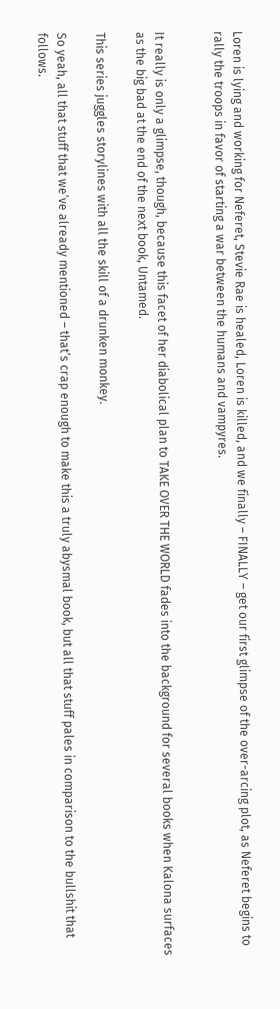Loren is lying and working for Neferet, Stevie Rae is healed, Loren is killed, and we finally – FINALLY – get our first glimpse of the over-arcing plot, as Neferet begins to rally the troops in favor of starting a war between the humans and vampyres.


It really is only a glimpse, though, because this facet of her diabolical plan to TAKE OVER THE WORLD fades into the background for several books when Kalona surfaces as the big bad at the end of the next book, Untamed.

This series juggles storylines with all the skill of a drunken monkey.

So yeah, all that stuff that we’ve already mentioned – that’s crap enough to make this a truly abysmal book, but all that stuff pales in comparison to the bullshit that follows.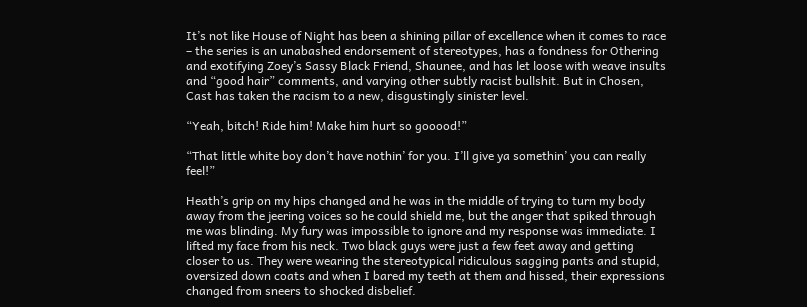It’s not like House of Night has been a shining pillar of excellence when it comes to race – the series is an unabashed endorsement of stereotypes, has a fondness for Othering and exotifying Zoey’s Sassy Black Friend, Shaunee, and has let loose with weave insults and “good hair” comments, and varying other subtly racist bullshit. But in Chosen, Cast has taken the racism to a new, disgustingly sinister level.

“Yeah, bitch! Ride him! Make him hurt so gooood!”

“That little white boy don’t have nothin’ for you. I’ll give ya somethin’ you can really feel!”

Heath’s grip on my hips changed and he was in the middle of trying to turn my body away from the jeering voices so he could shield me, but the anger that spiked through me was blinding. My fury was impossible to ignore and my response was immediate. I lifted my face from his neck. Two black guys were just a few feet away and getting closer to us. They were wearing the stereotypical ridiculous sagging pants and stupid, oversized down coats and when I bared my teeth at them and hissed, their expressions changed from sneers to shocked disbelief.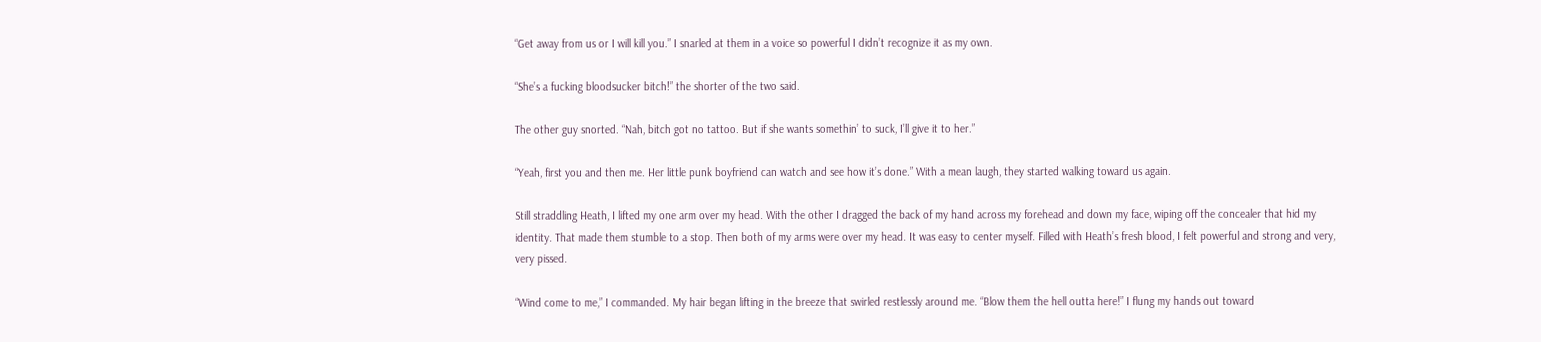“Get away from us or I will kill you.” I snarled at them in a voice so powerful I didn’t recognize it as my own.

“She’s a fucking bloodsucker bitch!” the shorter of the two said.

The other guy snorted. “Nah, bitch got no tattoo. But if she wants somethin’ to suck, I’ll give it to her.”

“Yeah, first you and then me. Her little punk boyfriend can watch and see how it’s done.” With a mean laugh, they started walking toward us again.

Still straddling Heath, I lifted my one arm over my head. With the other I dragged the back of my hand across my forehead and down my face, wiping off the concealer that hid my identity. That made them stumble to a stop. Then both of my arms were over my head. It was easy to center myself. Filled with Heath’s fresh blood, I felt powerful and strong and very, very pissed.

“Wind come to me,” I commanded. My hair began lifting in the breeze that swirled restlessly around me. “Blow them the hell outta here!” I flung my hands out toward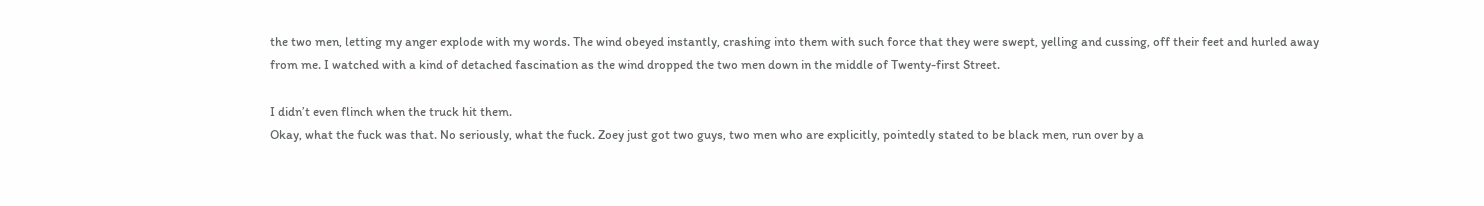the two men, letting my anger explode with my words. The wind obeyed instantly, crashing into them with such force that they were swept, yelling and cussing, off their feet and hurled away from me. I watched with a kind of detached fascination as the wind dropped the two men down in the middle of Twenty-first Street.

I didn’t even flinch when the truck hit them.
Okay, what the fuck was that. No seriously, what the fuck. Zoey just got two guys, two men who are explicitly, pointedly stated to be black men, run over by a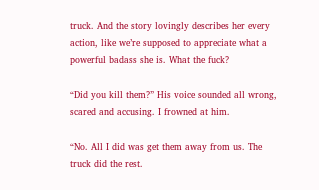truck. And the story lovingly describes her every action, like we’re supposed to appreciate what a powerful badass she is. What the fuck?

“Did you kill them?” His voice sounded all wrong, scared and accusing. I frowned at him.

“No. All I did was get them away from us. The truck did the rest.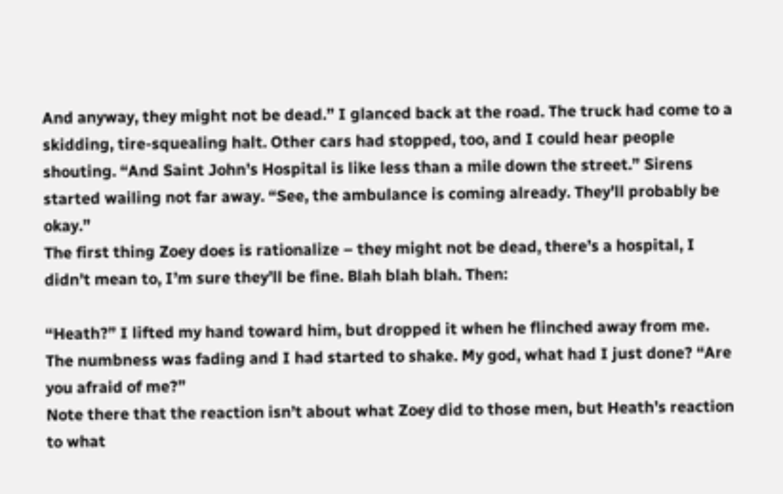And anyway, they might not be dead.” I glanced back at the road. The truck had come to a skidding, tire-squealing halt. Other cars had stopped, too, and I could hear people shouting. “And Saint John’s Hospital is like less than a mile down the street.” Sirens started wailing not far away. “See, the ambulance is coming already. They’ll probably be okay.”
The first thing Zoey does is rationalize – they might not be dead, there’s a hospital, I didn’t mean to, I’m sure they’ll be fine. Blah blah blah. Then:

“Heath?” I lifted my hand toward him, but dropped it when he flinched away from me. The numbness was fading and I had started to shake. My god, what had I just done? “Are you afraid of me?”
Note there that the reaction isn’t about what Zoey did to those men, but Heath’s reaction to what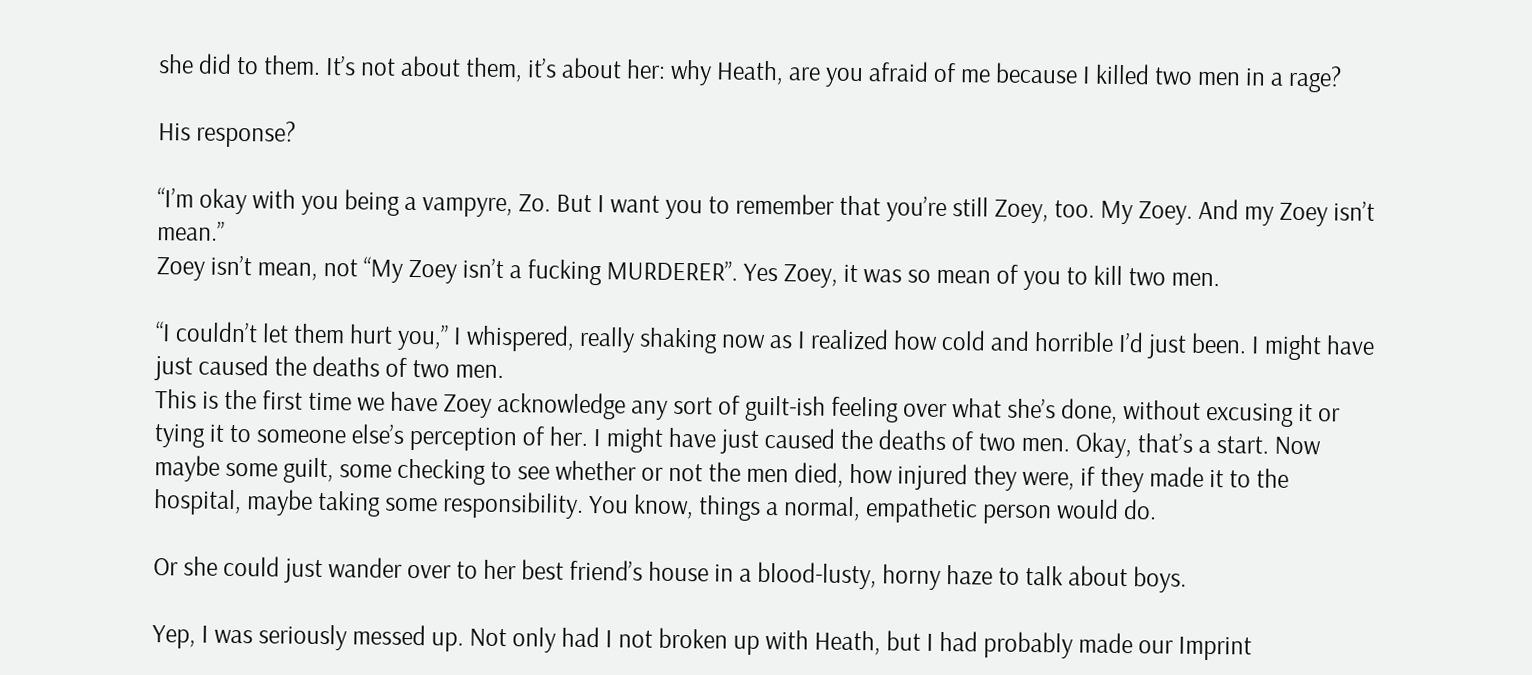she did to them. It’s not about them, it’s about her: why Heath, are you afraid of me because I killed two men in a rage?

His response?

“I’m okay with you being a vampyre, Zo. But I want you to remember that you’re still Zoey, too. My Zoey. And my Zoey isn’t mean.”
Zoey isn’t mean, not “My Zoey isn’t a fucking MURDERER”. Yes Zoey, it was so mean of you to kill two men.

“I couldn’t let them hurt you,” I whispered, really shaking now as I realized how cold and horrible I’d just been. I might have just caused the deaths of two men.
This is the first time we have Zoey acknowledge any sort of guilt-ish feeling over what she’s done, without excusing it or tying it to someone else’s perception of her. I might have just caused the deaths of two men. Okay, that’s a start. Now maybe some guilt, some checking to see whether or not the men died, how injured they were, if they made it to the hospital, maybe taking some responsibility. You know, things a normal, empathetic person would do.

Or she could just wander over to her best friend’s house in a blood-lusty, horny haze to talk about boys.

Yep, I was seriously messed up. Not only had I not broken up with Heath, but I had probably made our Imprint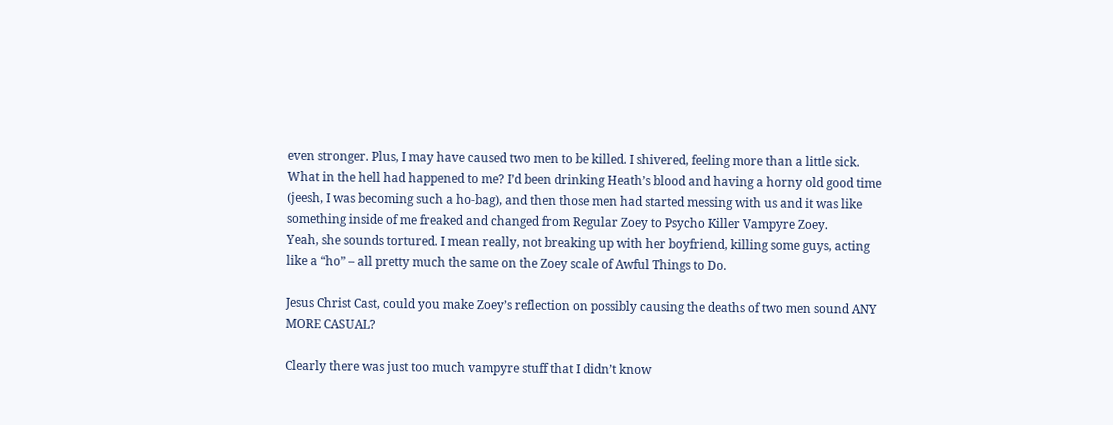even stronger. Plus, I may have caused two men to be killed. I shivered, feeling more than a little sick. What in the hell had happened to me? I’d been drinking Heath’s blood and having a horny old good time (jeesh, I was becoming such a ho-bag), and then those men had started messing with us and it was like something inside of me freaked and changed from Regular Zoey to Psycho Killer Vampyre Zoey.
Yeah, she sounds tortured. I mean really, not breaking up with her boyfriend, killing some guys, acting like a “ho” – all pretty much the same on the Zoey scale of Awful Things to Do.

Jesus Christ Cast, could you make Zoey’s reflection on possibly causing the deaths of two men sound ANY MORE CASUAL?

Clearly there was just too much vampyre stuff that I didn’t know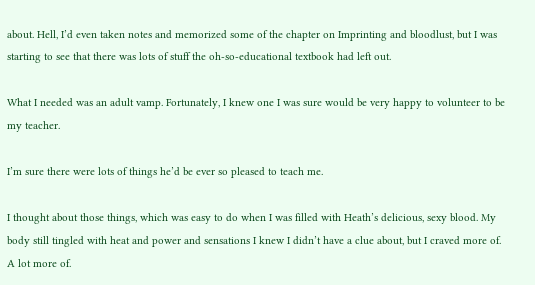about. Hell, I’d even taken notes and memorized some of the chapter on Imprinting and bloodlust, but I was starting to see that there was lots of stuff the oh-so-educational textbook had left out.

What I needed was an adult vamp. Fortunately, I knew one I was sure would be very happy to volunteer to be my teacher.

I’m sure there were lots of things he’d be ever so pleased to teach me.

I thought about those things, which was easy to do when I was filled with Heath’s delicious, sexy blood. My body still tingled with heat and power and sensations I knew I didn’t have a clue about, but I craved more of. A lot more of.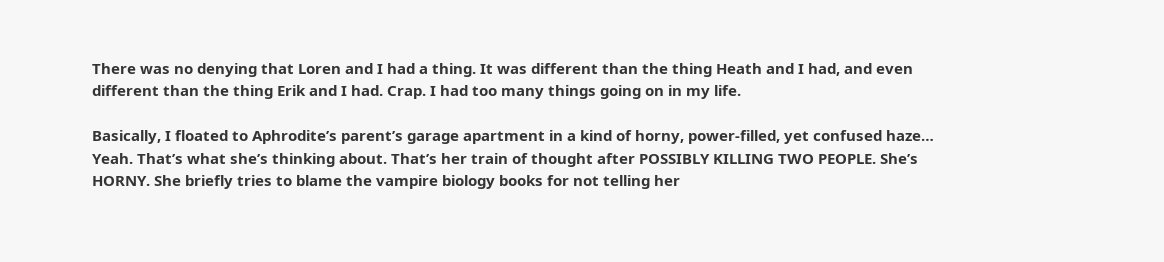There was no denying that Loren and I had a thing. It was different than the thing Heath and I had, and even different than the thing Erik and I had. Crap. I had too many things going on in my life.

Basically, I floated to Aphrodite’s parent’s garage apartment in a kind of horny, power-filled, yet confused haze…
Yeah. That’s what she’s thinking about. That’s her train of thought after POSSIBLY KILLING TWO PEOPLE. She’s HORNY. She briefly tries to blame the vampire biology books for not telling her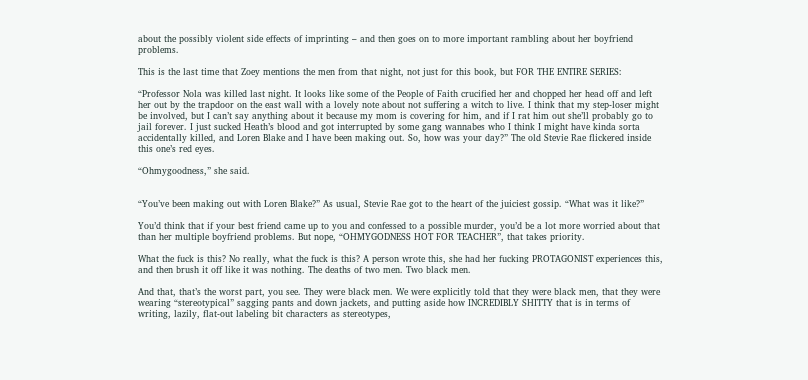about the possibly violent side effects of imprinting – and then goes on to more important rambling about her boyfriend problems.

This is the last time that Zoey mentions the men from that night, not just for this book, but FOR THE ENTIRE SERIES:

“Professor Nola was killed last night. It looks like some of the People of Faith crucified her and chopped her head off and left her out by the trapdoor on the east wall with a lovely note about not suffering a witch to live. I think that my step-loser might be involved, but I can’t say anything about it because my mom is covering for him, and if I rat him out she’ll probably go to jail forever. I just sucked Heath’s blood and got interrupted by some gang wannabes who I think I might have kinda sorta accidentally killed, and Loren Blake and I have been making out. So, how was your day?” The old Stevie Rae flickered inside this one’s red eyes.

“Ohmygoodness,” she said.


“You’ve been making out with Loren Blake?” As usual, Stevie Rae got to the heart of the juiciest gossip. “What was it like?”

You’d think that if your best friend came up to you and confessed to a possible murder, you’d be a lot more worried about that than her multiple boyfriend problems. But nope, “OHMYGODNESS HOT FOR TEACHER”, that takes priority.

What the fuck is this? No really, what the fuck is this? A person wrote this, she had her fucking PROTAGONIST experiences this, and then brush it off like it was nothing. The deaths of two men. Two black men.

And that, that’s the worst part, you see. They were black men. We were explicitly told that they were black men, that they were wearing “stereotypical” sagging pants and down jackets, and putting aside how INCREDIBLY SHITTY that is in terms of writing, lazily, flat-out labeling bit characters as stereotypes,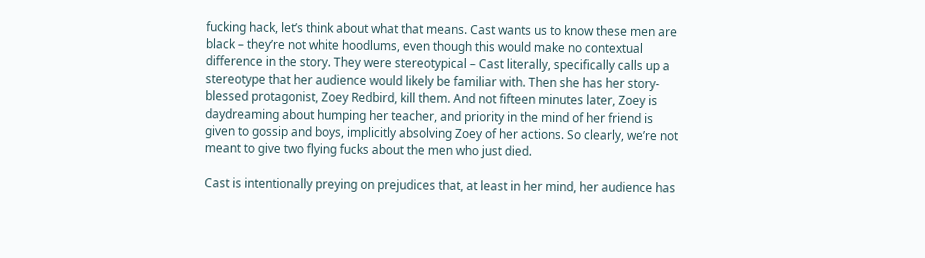fucking hack, let’s think about what that means. Cast wants us to know these men are black – they’re not white hoodlums, even though this would make no contextual difference in the story. They were stereotypical – Cast literally, specifically calls up a stereotype that her audience would likely be familiar with. Then she has her story-blessed protagonist, Zoey Redbird, kill them. And not fifteen minutes later, Zoey is daydreaming about humping her teacher, and priority in the mind of her friend is given to gossip and boys, implicitly absolving Zoey of her actions. So clearly, we’re not meant to give two flying fucks about the men who just died.

Cast is intentionally preying on prejudices that, at least in her mind, her audience has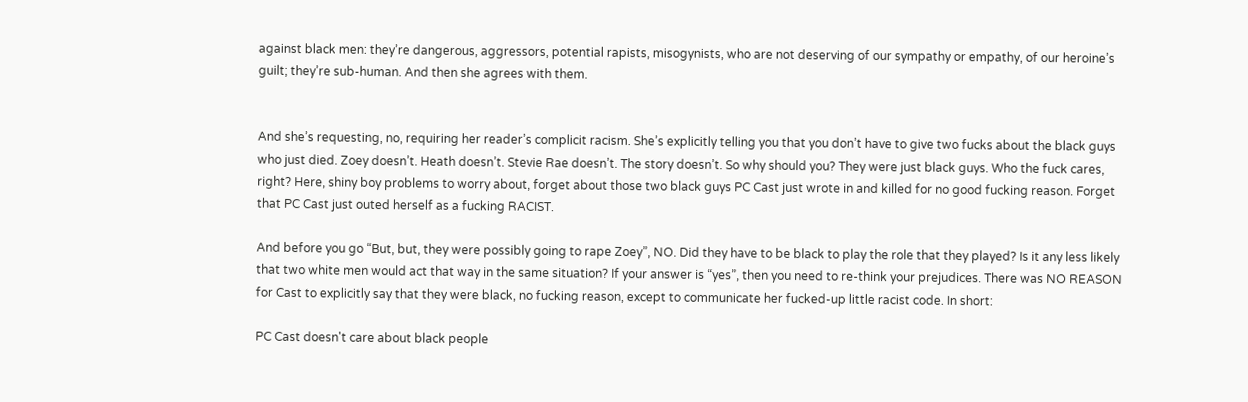against black men: they’re dangerous, aggressors, potential rapists, misogynists, who are not deserving of our sympathy or empathy, of our heroine’s guilt; they’re sub-human. And then she agrees with them.


And she’s requesting, no, requiring her reader’s complicit racism. She’s explicitly telling you that you don’t have to give two fucks about the black guys who just died. Zoey doesn’t. Heath doesn’t. Stevie Rae doesn’t. The story doesn’t. So why should you? They were just black guys. Who the fuck cares, right? Here, shiny boy problems to worry about, forget about those two black guys PC Cast just wrote in and killed for no good fucking reason. Forget that PC Cast just outed herself as a fucking RACIST.

And before you go “But, but, they were possibly going to rape Zoey”, NO. Did they have to be black to play the role that they played? Is it any less likely that two white men would act that way in the same situation? If your answer is “yes”, then you need to re-think your prejudices. There was NO REASON for Cast to explicitly say that they were black, no fucking reason, except to communicate her fucked-up little racist code. In short:

PC Cast doesn't care about black people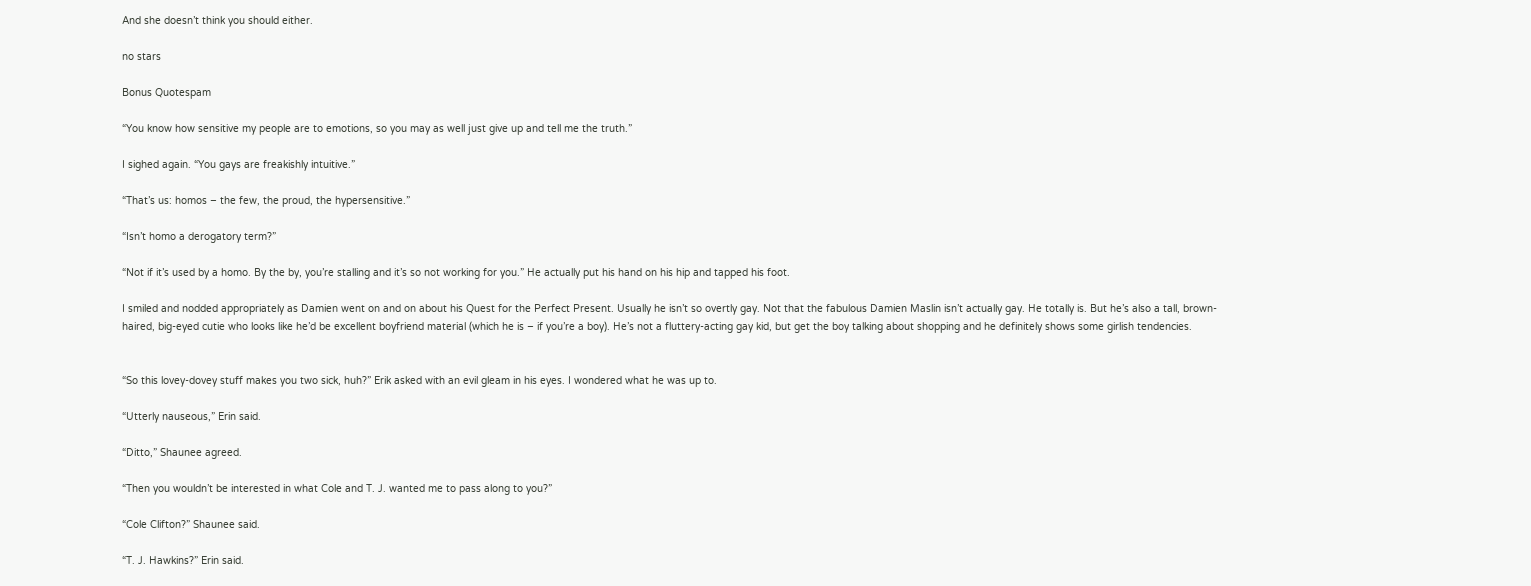And she doesn’t think you should either.

no stars

Bonus Quotespam

“You know how sensitive my people are to emotions, so you may as well just give up and tell me the truth.”

I sighed again. “You gays are freakishly intuitive.”

“That’s us: homos – the few, the proud, the hypersensitive.”

“Isn’t homo a derogatory term?”

“Not if it’s used by a homo. By the by, you’re stalling and it’s so not working for you.” He actually put his hand on his hip and tapped his foot.

I smiled and nodded appropriately as Damien went on and on about his Quest for the Perfect Present. Usually he isn’t so overtly gay. Not that the fabulous Damien Maslin isn’t actually gay. He totally is. But he’s also a tall, brown-haired, big-eyed cutie who looks like he’d be excellent boyfriend material (which he is – if you’re a boy). He’s not a fluttery-acting gay kid, but get the boy talking about shopping and he definitely shows some girlish tendencies.


“So this lovey-dovey stuff makes you two sick, huh?” Erik asked with an evil gleam in his eyes. I wondered what he was up to.

“Utterly nauseous,” Erin said.

“Ditto,” Shaunee agreed.

“Then you wouldn’t be interested in what Cole and T. J. wanted me to pass along to you?”

“Cole Clifton?” Shaunee said.

“T. J. Hawkins?” Erin said.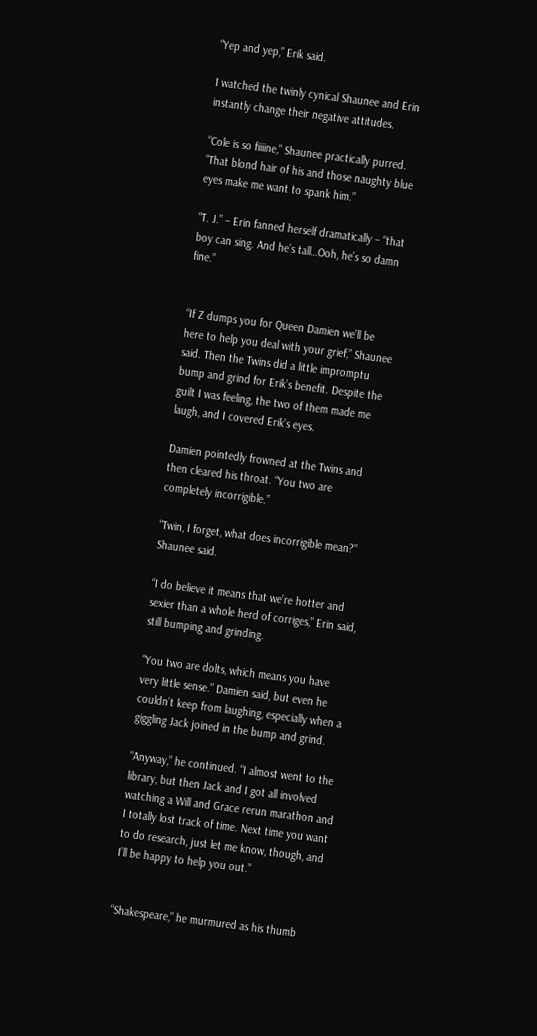“Yep and yep,” Erik said.

I watched the twinly cynical Shaunee and Erin instantly change their negative attitudes.

“Cole is so fiiiine,” Shaunee practically purred. “That blond hair of his and those naughty blue eyes make me want to spank him.”

“T. J.” – Erin fanned herself dramatically – “that boy can sing. And he’s tall…Ooh, he’s so damn fine.”


“If Z dumps you for Queen Damien we’ll be here to help you deal with your grief,” Shaunee said. Then the Twins did a little impromptu bump and grind for Erik’s benefit. Despite the guilt I was feeling, the two of them made me laugh, and I covered Erik’s eyes.

Damien pointedly frowned at the Twins and then cleared his throat. “You two are completely incorrigible.”

“Twin, I forget, what does incorrigible mean?” Shaunee said.

“I do believe it means that we’re hotter and sexier than a whole herd of corriges,” Erin said, still bumping and grinding.

“You two are dolts, which means you have very little sense.” Damien said, but even he couldn’t keep from laughing, especially when a giggling Jack joined in the bump and grind.

“Anyway,” he continued. “I almost went to the library, but then Jack and I got all involved watching a Will and Grace rerun marathon and I totally lost track of time. Next time you want to do research, just let me know, though, and I’ll be happy to help you out.”


“Shakespeare,” he murmured as his thumb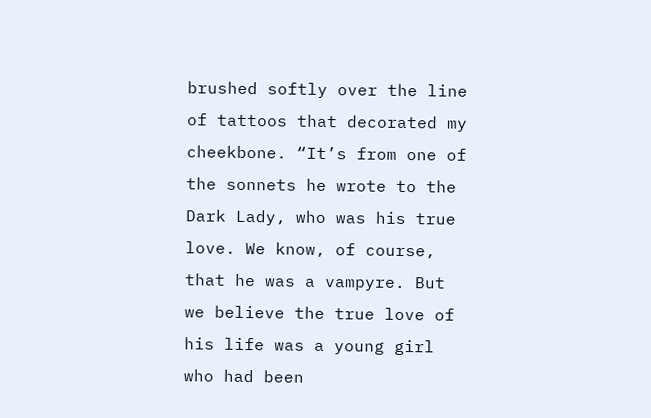brushed softly over the line of tattoos that decorated my cheekbone. “It’s from one of the sonnets he wrote to the Dark Lady, who was his true love. We know, of course, that he was a vampyre. But we believe the true love of his life was a young girl who had been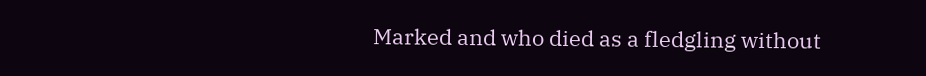Marked and who died as a fledgling without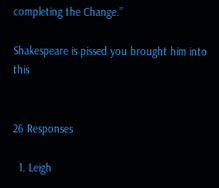completing the Change.”

Shakespeare is pissed you brought him into this


26 Responses

  1. Leigh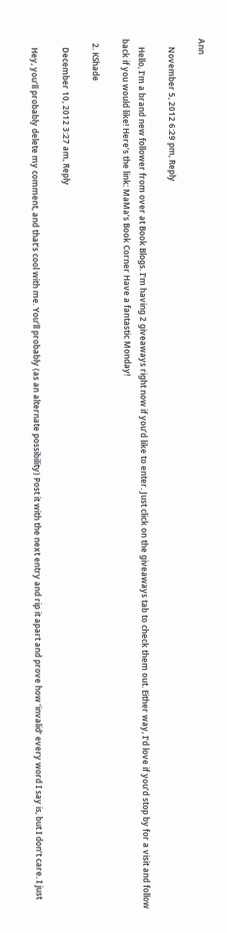Ann

    November 5, 2012 6:29 pm, Reply

    Hello, I’m a brand new follower from over at Book Blogs. I’m having 2 giveaways right now if you’d like to enter. Just click on the giveaways tab to check them out. Either way, I’d love if you’d stop by for a visit and follow back if you would like! Here’s the link: MaMa’s Book Corner Have a fantastic Monday!

  2. KShade

    December 10, 2012 3:27 am, Reply

    Hey, you’ll probably delete my comment, and that’s cool with me. You’ll probably (as an alternate possibility) Post it with the next entry and rip it apart and prove how ‘invalid’ every word I say is, but I don’t care. I just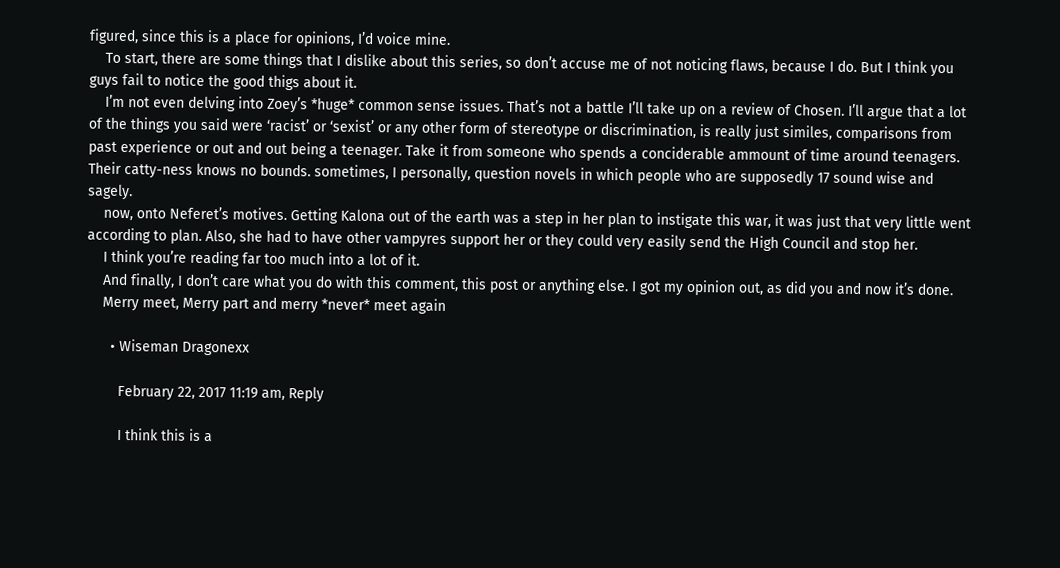figured, since this is a place for opinions, I’d voice mine.
    To start, there are some things that I dislike about this series, so don’t accuse me of not noticing flaws, because I do. But I think you guys fail to notice the good thigs about it.
    I’m not even delving into Zoey’s *huge* common sense issues. That’s not a battle I’ll take up on a review of Chosen. I’ll argue that a lot of the things you said were ‘racist’ or ‘sexist’ or any other form of stereotype or discrimination, is really just similes, comparisons from past experience or out and out being a teenager. Take it from someone who spends a conciderable ammount of time around teenagers. Their catty-ness knows no bounds. sometimes, I personally, question novels in which people who are supposedly 17 sound wise and sagely.
    now, onto Neferet’s motives. Getting Kalona out of the earth was a step in her plan to instigate this war, it was just that very little went according to plan. Also, she had to have other vampyres support her or they could very easily send the High Council and stop her.
    I think you’re reading far too much into a lot of it.
    And finally, I don’t care what you do with this comment, this post or anything else. I got my opinion out, as did you and now it’s done.
    Merry meet, Merry part and merry *never* meet again

      • Wiseman Dragonexx

        February 22, 2017 11:19 am, Reply

        I think this is a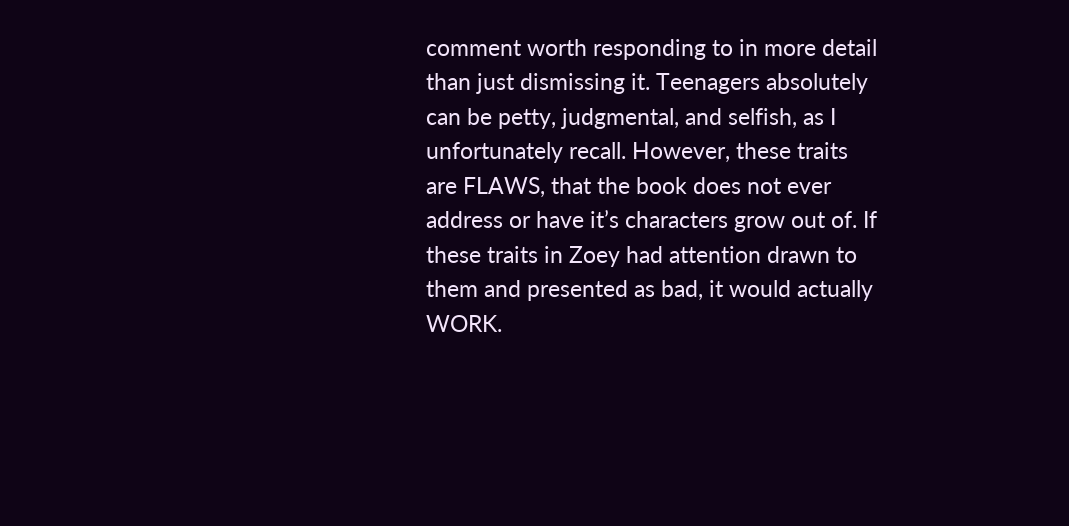comment worth responding to in more detail than just dismissing it. Teenagers absolutely can be petty, judgmental, and selfish, as I unfortunately recall. However, these traits are FLAWS, that the book does not ever address or have it’s characters grow out of. If these traits in Zoey had attention drawn to them and presented as bad, it would actually WORK.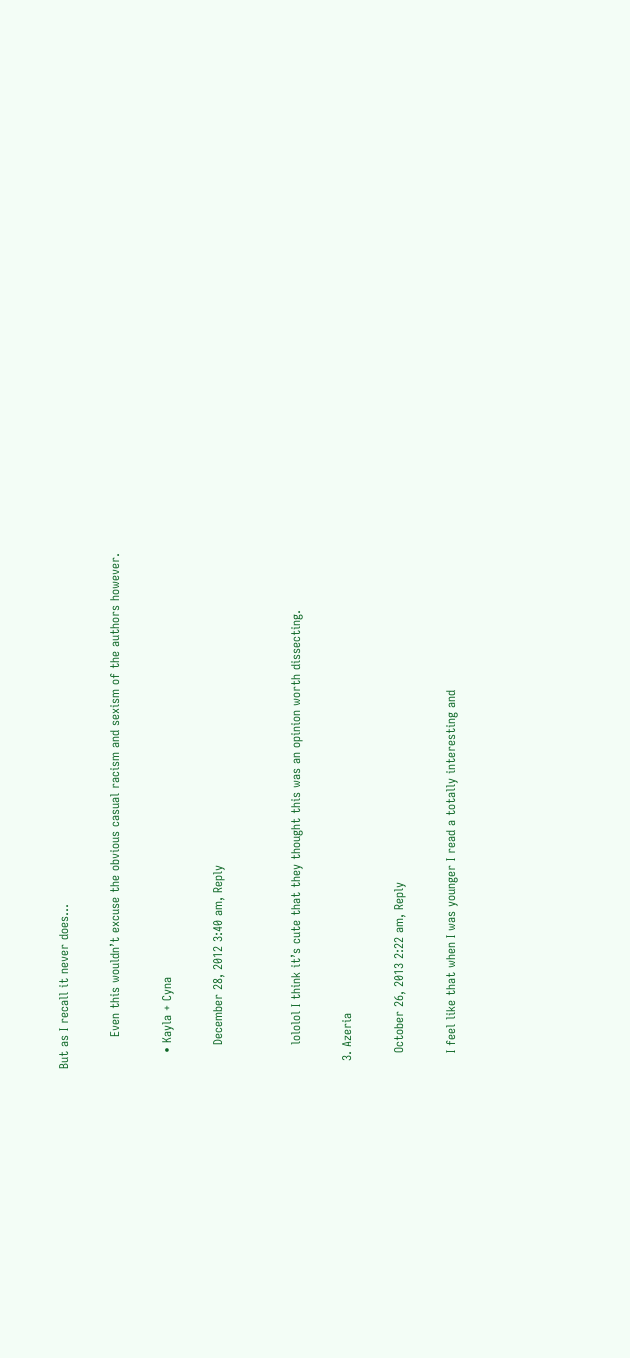But as I recall it never does…

        Even this wouldn’t excuse the obvious casual racism and sexism of the authors however.

    • Kayla + Cyna

      December 28, 2012 3:40 am, Reply


      lololol I think it’s cute that they thought this was an opinion worth dissecting.

  3. Azeria

    October 26, 2013 2:22 am, Reply

    I feel like that when I was younger I read a totally interesting and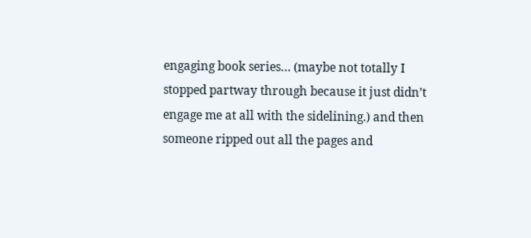engaging book series… (maybe not totally I stopped partway through because it just didn’t engage me at all with the sidelining.) and then someone ripped out all the pages and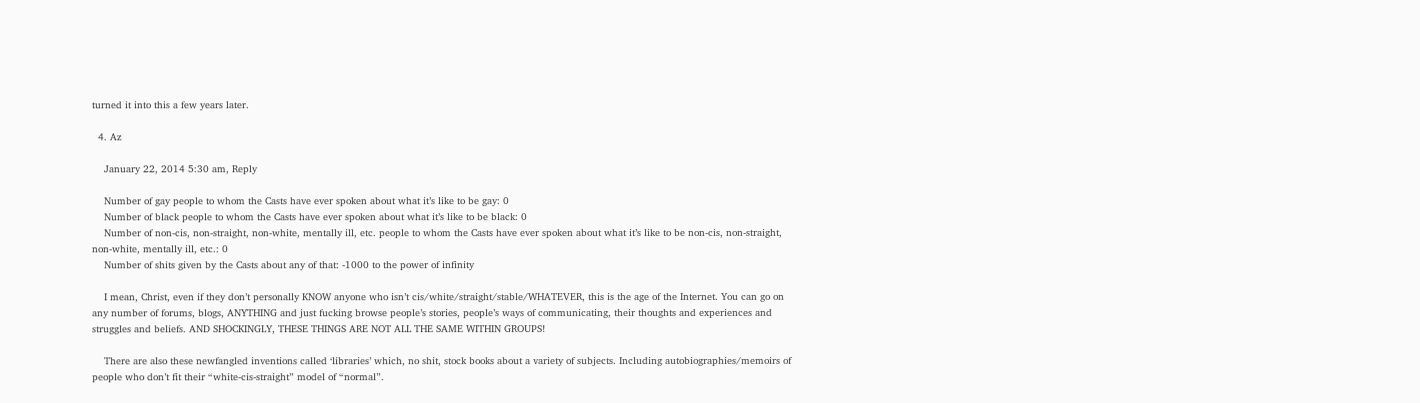turned it into this a few years later.

  4. Az

    January 22, 2014 5:30 am, Reply

    Number of gay people to whom the Casts have ever spoken about what it’s like to be gay: 0
    Number of black people to whom the Casts have ever spoken about what it’s like to be black: 0
    Number of non-cis, non-straight, non-white, mentally ill, etc. people to whom the Casts have ever spoken about what it’s like to be non-cis, non-straight, non-white, mentally ill, etc.: 0
    Number of shits given by the Casts about any of that: -1000 to the power of infinity

    I mean, Christ, even if they don’t personally KNOW anyone who isn’t cis/white/straight/stable/WHATEVER, this is the age of the Internet. You can go on any number of forums, blogs, ANYTHING and just fucking browse people’s stories, people’s ways of communicating, their thoughts and experiences and struggles and beliefs. AND SHOCKINGLY, THESE THINGS ARE NOT ALL THE SAME WITHIN GROUPS!

    There are also these newfangled inventions called ‘libraries’ which, no shit, stock books about a variety of subjects. Including autobiographies/memoirs of people who don’t fit their “white-cis-straight” model of “normal”.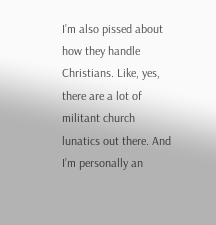I’m also pissed about how they handle Christians. Like, yes, there are a lot of militant church lunatics out there. And I’m personally an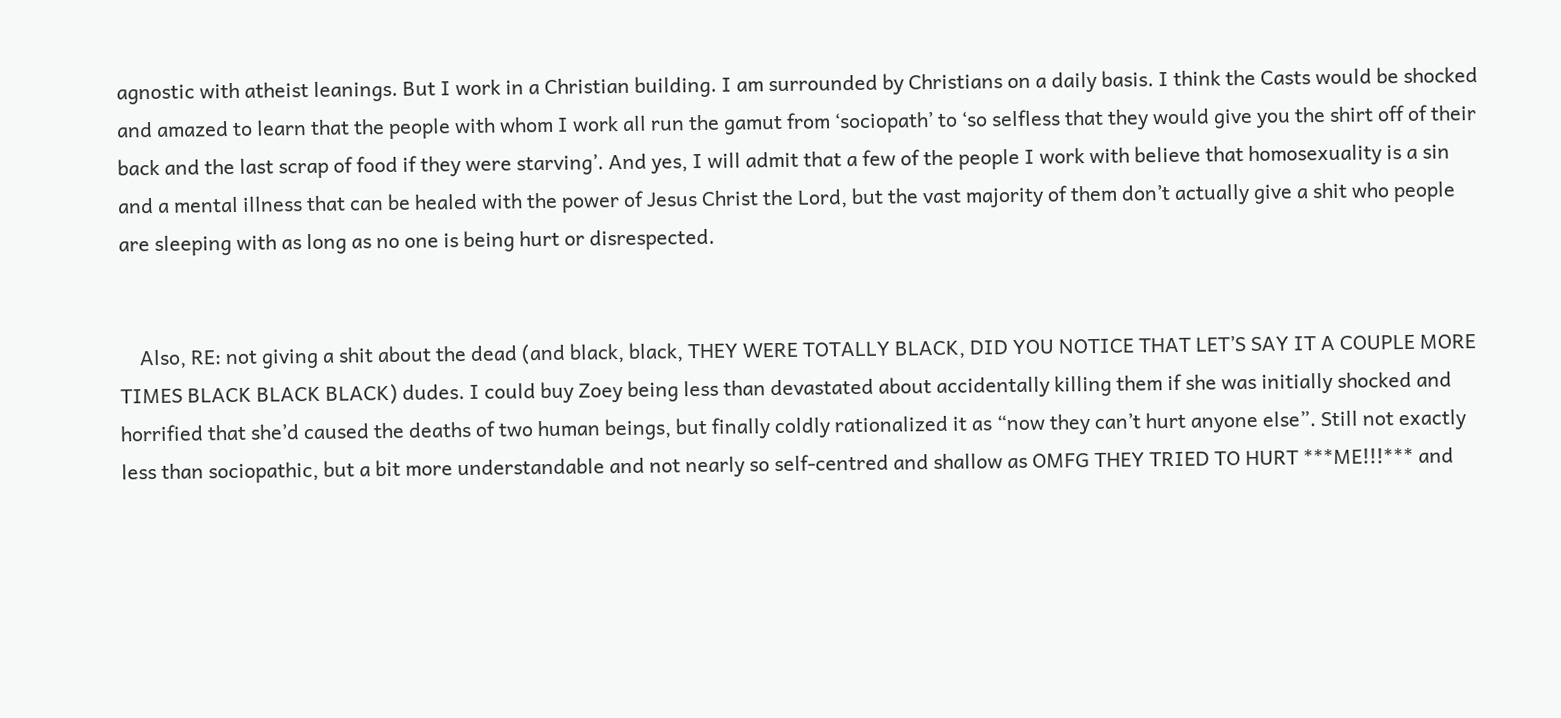agnostic with atheist leanings. But I work in a Christian building. I am surrounded by Christians on a daily basis. I think the Casts would be shocked and amazed to learn that the people with whom I work all run the gamut from ‘sociopath’ to ‘so selfless that they would give you the shirt off of their back and the last scrap of food if they were starving’. And yes, I will admit that a few of the people I work with believe that homosexuality is a sin and a mental illness that can be healed with the power of Jesus Christ the Lord, but the vast majority of them don’t actually give a shit who people are sleeping with as long as no one is being hurt or disrespected.


    Also, RE: not giving a shit about the dead (and black, black, THEY WERE TOTALLY BLACK, DID YOU NOTICE THAT LET’S SAY IT A COUPLE MORE TIMES BLACK BLACK BLACK) dudes. I could buy Zoey being less than devastated about accidentally killing them if she was initially shocked and horrified that she’d caused the deaths of two human beings, but finally coldly rationalized it as “now they can’t hurt anyone else”. Still not exactly less than sociopathic, but a bit more understandable and not nearly so self-centred and shallow as OMFG THEY TRIED TO HURT ***ME!!!*** and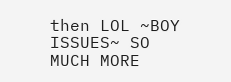then LOL ~BOY ISSUES~ SO MUCH MORE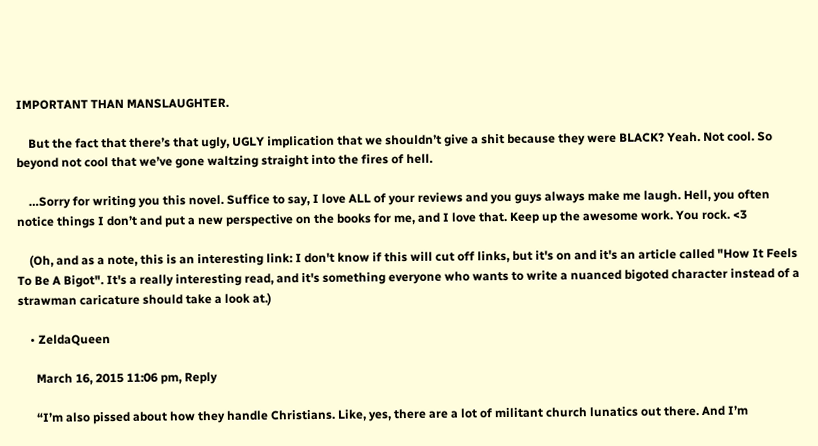IMPORTANT THAN MANSLAUGHTER.

    But the fact that there’s that ugly, UGLY implication that we shouldn’t give a shit because they were BLACK? Yeah. Not cool. So beyond not cool that we’ve gone waltzing straight into the fires of hell.

    …Sorry for writing you this novel. Suffice to say, I love ALL of your reviews and you guys always make me laugh. Hell, you often notice things I don’t and put a new perspective on the books for me, and I love that. Keep up the awesome work. You rock. <3

    (Oh, and as a note, this is an interesting link: I don't know if this will cut off links, but it's on and it's an article called "How It Feels To Be A Bigot". It's a really interesting read, and it's something everyone who wants to write a nuanced bigoted character instead of a strawman caricature should take a look at.)

    • ZeldaQueen

      March 16, 2015 11:06 pm, Reply

      “I’m also pissed about how they handle Christians. Like, yes, there are a lot of militant church lunatics out there. And I’m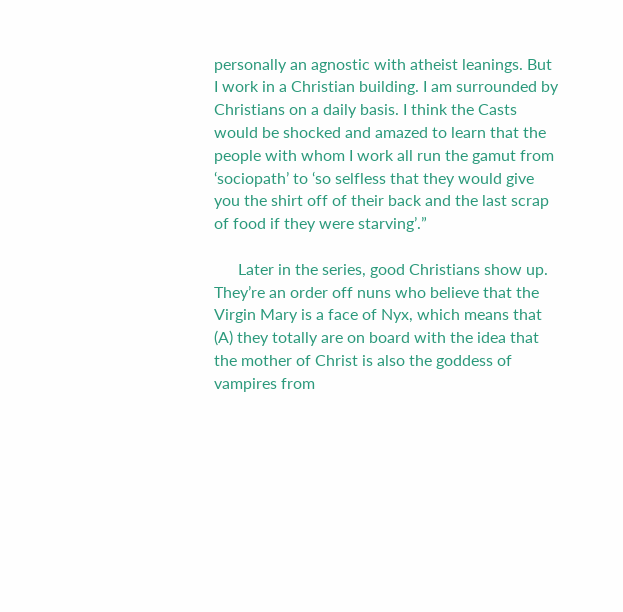personally an agnostic with atheist leanings. But I work in a Christian building. I am surrounded by Christians on a daily basis. I think the Casts would be shocked and amazed to learn that the people with whom I work all run the gamut from ‘sociopath’ to ‘so selfless that they would give you the shirt off of their back and the last scrap of food if they were starving’.”

      Later in the series, good Christians show up. They’re an order off nuns who believe that the Virgin Mary is a face of Nyx, which means that (A) they totally are on board with the idea that the mother of Christ is also the goddess of vampires from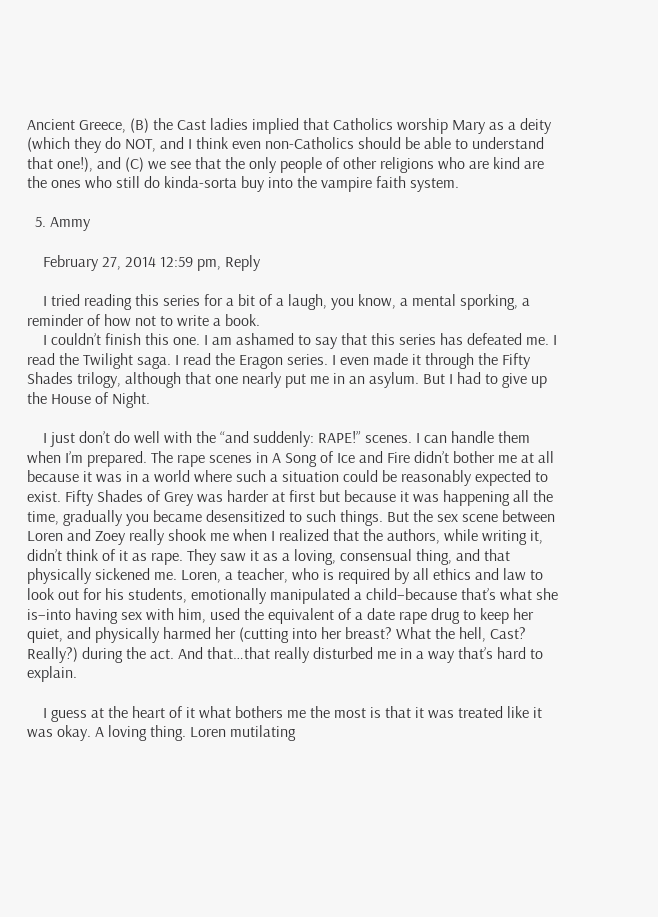Ancient Greece, (B) the Cast ladies implied that Catholics worship Mary as a deity (which they do NOT, and I think even non-Catholics should be able to understand that one!), and (C) we see that the only people of other religions who are kind are the ones who still do kinda-sorta buy into the vampire faith system.

  5. Ammy

    February 27, 2014 12:59 pm, Reply

    I tried reading this series for a bit of a laugh, you know, a mental sporking, a reminder of how not to write a book.
    I couldn’t finish this one. I am ashamed to say that this series has defeated me. I read the Twilight saga. I read the Eragon series. I even made it through the Fifty Shades trilogy, although that one nearly put me in an asylum. But I had to give up the House of Night.

    I just don’t do well with the “and suddenly: RAPE!” scenes. I can handle them when I’m prepared. The rape scenes in A Song of Ice and Fire didn’t bother me at all because it was in a world where such a situation could be reasonably expected to exist. Fifty Shades of Grey was harder at first but because it was happening all the time, gradually you became desensitized to such things. But the sex scene between Loren and Zoey really shook me when I realized that the authors, while writing it, didn’t think of it as rape. They saw it as a loving, consensual thing, and that physically sickened me. Loren, a teacher, who is required by all ethics and law to look out for his students, emotionally manipulated a child–because that’s what she is–into having sex with him, used the equivalent of a date rape drug to keep her quiet, and physically harmed her (cutting into her breast? What the hell, Cast? Really?) during the act. And that…that really disturbed me in a way that’s hard to explain.

    I guess at the heart of it what bothers me the most is that it was treated like it was okay. A loving thing. Loren mutilating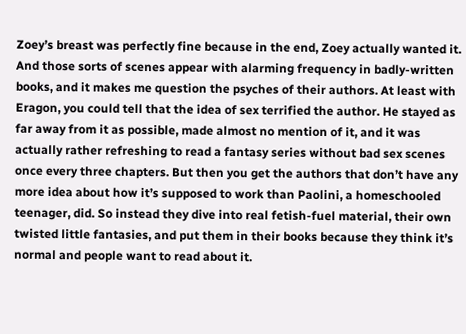Zoey’s breast was perfectly fine because in the end, Zoey actually wanted it. And those sorts of scenes appear with alarming frequency in badly-written books, and it makes me question the psyches of their authors. At least with Eragon, you could tell that the idea of sex terrified the author. He stayed as far away from it as possible, made almost no mention of it, and it was actually rather refreshing to read a fantasy series without bad sex scenes once every three chapters. But then you get the authors that don’t have any more idea about how it’s supposed to work than Paolini, a homeschooled teenager, did. So instead they dive into real fetish-fuel material, their own twisted little fantasies, and put them in their books because they think it’s normal and people want to read about it.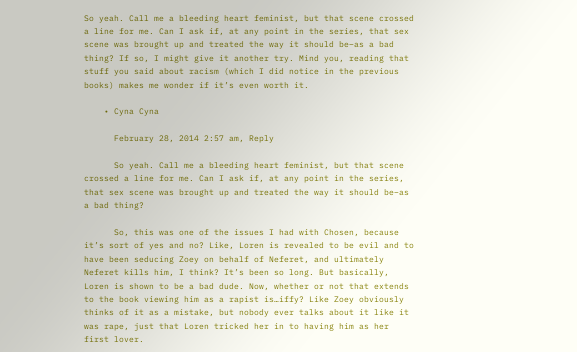So yeah. Call me a bleeding heart feminist, but that scene crossed a line for me. Can I ask if, at any point in the series, that sex scene was brought up and treated the way it should be–as a bad thing? If so, I might give it another try. Mind you, reading that stuff you said about racism (which I did notice in the previous books) makes me wonder if it’s even worth it.

    • Cyna Cyna

      February 28, 2014 2:57 am, Reply

      So yeah. Call me a bleeding heart feminist, but that scene crossed a line for me. Can I ask if, at any point in the series, that sex scene was brought up and treated the way it should be–as a bad thing?

      So, this was one of the issues I had with Chosen, because it’s sort of yes and no? Like, Loren is revealed to be evil and to have been seducing Zoey on behalf of Neferet, and ultimately Neferet kills him, I think? It’s been so long. But basically, Loren is shown to be a bad dude. Now, whether or not that extends to the book viewing him as a rapist is…iffy? Like Zoey obviously thinks of it as a mistake, but nobody ever talks about it like it was rape, just that Loren tricked her in to having him as her first lover.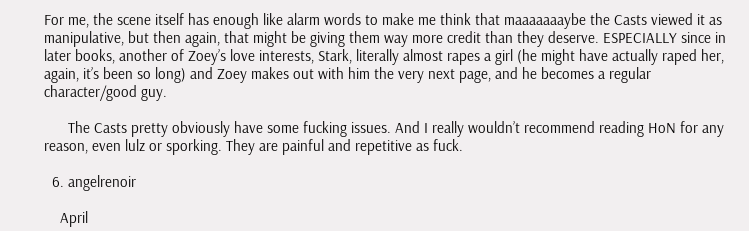For me, the scene itself has enough like alarm words to make me think that maaaaaaaybe the Casts viewed it as manipulative, but then again, that might be giving them way more credit than they deserve. ESPECIALLY since in later books, another of Zoey’s love interests, Stark, literally almost rapes a girl (he might have actually raped her, again, it’s been so long) and Zoey makes out with him the very next page, and he becomes a regular character/good guy.

      The Casts pretty obviously have some fucking issues. And I really wouldn’t recommend reading HoN for any reason, even lulz or sporking. They are painful and repetitive as fuck.

  6. angelrenoir

    April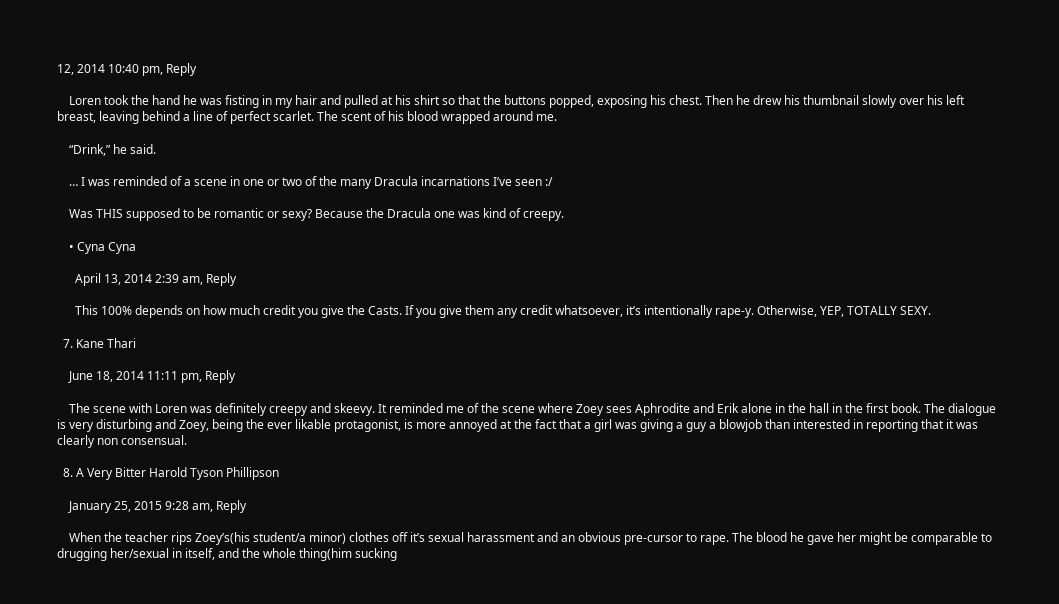12, 2014 10:40 pm, Reply

    Loren took the hand he was fisting in my hair and pulled at his shirt so that the buttons popped, exposing his chest. Then he drew his thumbnail slowly over his left breast, leaving behind a line of perfect scarlet. The scent of his blood wrapped around me.

    “Drink,” he said.

    … I was reminded of a scene in one or two of the many Dracula incarnations I’ve seen :/

    Was THIS supposed to be romantic or sexy? Because the Dracula one was kind of creepy.

    • Cyna Cyna

      April 13, 2014 2:39 am, Reply

      This 100% depends on how much credit you give the Casts. If you give them any credit whatsoever, it’s intentionally rape-y. Otherwise, YEP, TOTALLY SEXY.

  7. Kane Thari

    June 18, 2014 11:11 pm, Reply

    The scene with Loren was definitely creepy and skeevy. It reminded me of the scene where Zoey sees Aphrodite and Erik alone in the hall in the first book. The dialogue is very disturbing and Zoey, being the ever likable protagonist, is more annoyed at the fact that a girl was giving a guy a blowjob than interested in reporting that it was clearly non consensual.

  8. A Very Bitter Harold Tyson Phillipson

    January 25, 2015 9:28 am, Reply

    When the teacher rips Zoey’s(his student/a minor) clothes off it’s sexual harassment and an obvious pre-cursor to rape. The blood he gave her might be comparable to drugging her/sexual in itself, and the whole thing(him sucking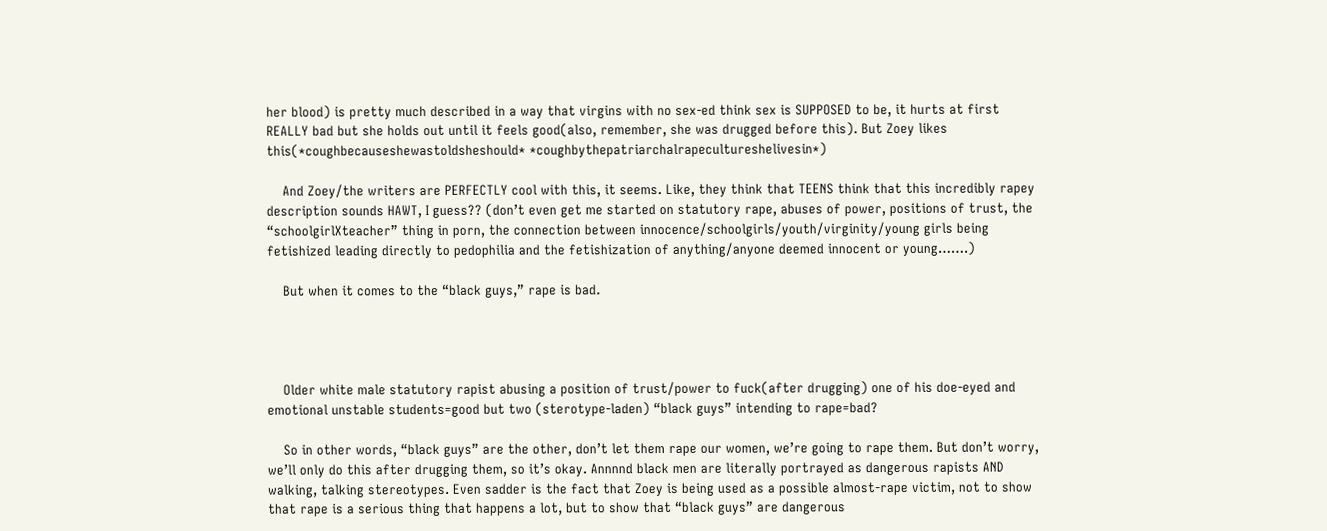her blood) is pretty much described in a way that virgins with no sex-ed think sex is SUPPOSED to be, it hurts at first REALLY bad but she holds out until it feels good(also, remember, she was drugged before this). But Zoey likes this(*coughbecauseshewastoldsheshould* *coughbythepatriarchalrapecultureshelivesin*)

    And Zoey/the writers are PERFECTLY cool with this, it seems. Like, they think that TEENS think that this incredibly rapey description sounds HAWT, I guess?? (don’t even get me started on statutory rape, abuses of power, positions of trust, the “schoolgirlXteacher” thing in porn, the connection between innocence/schoolgirls/youth/virginity/young girls being fetishized leading directly to pedophilia and the fetishization of anything/anyone deemed innocent or young…….)

    But when it comes to the “black guys,” rape is bad.




    Older white male statutory rapist abusing a position of trust/power to fuck(after drugging) one of his doe-eyed and emotional unstable students=good but two (sterotype-laden) “black guys” intending to rape=bad?

    So in other words, “black guys” are the other, don’t let them rape our women, we’re going to rape them. But don’t worry, we’ll only do this after drugging them, so it’s okay. Annnnd black men are literally portrayed as dangerous rapists AND walking, talking stereotypes. Even sadder is the fact that Zoey is being used as a possible almost-rape victim, not to show that rape is a serious thing that happens a lot, but to show that “black guys” are dangerous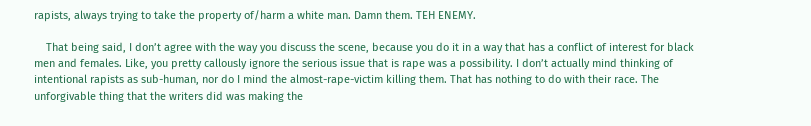rapists, always trying to take the property of/harm a white man. Damn them. TEH ENEMY.

    That being said, I don’t agree with the way you discuss the scene, because you do it in a way that has a conflict of interest for black men and females. Like, you pretty callously ignore the serious issue that is rape was a possibility. I don’t actually mind thinking of intentional rapists as sub-human, nor do I mind the almost-rape-victim killing them. That has nothing to do with their race. The unforgivable thing that the writers did was making the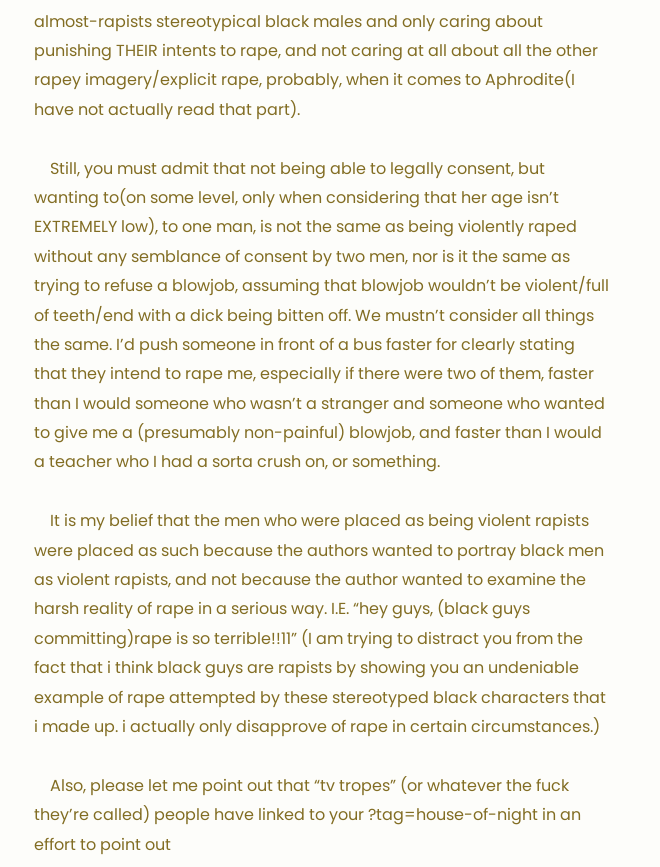almost-rapists stereotypical black males and only caring about punishing THEIR intents to rape, and not caring at all about all the other rapey imagery/explicit rape, probably, when it comes to Aphrodite(I have not actually read that part).

    Still, you must admit that not being able to legally consent, but wanting to(on some level, only when considering that her age isn’t EXTREMELY low), to one man, is not the same as being violently raped without any semblance of consent by two men, nor is it the same as trying to refuse a blowjob, assuming that blowjob wouldn’t be violent/full of teeth/end with a dick being bitten off. We mustn’t consider all things the same. I’d push someone in front of a bus faster for clearly stating that they intend to rape me, especially if there were two of them, faster than I would someone who wasn’t a stranger and someone who wanted to give me a (presumably non-painful) blowjob, and faster than I would a teacher who I had a sorta crush on, or something.

    It is my belief that the men who were placed as being violent rapists were placed as such because the authors wanted to portray black men as violent rapists, and not because the author wanted to examine the harsh reality of rape in a serious way. I.E. “hey guys, (black guys committing)rape is so terrible!!11” (I am trying to distract you from the fact that i think black guys are rapists by showing you an undeniable example of rape attempted by these stereotyped black characters that i made up. i actually only disapprove of rape in certain circumstances.)

    Also, please let me point out that “tv tropes” (or whatever the fuck they’re called) people have linked to your ?tag=house-of-night in an effort to point out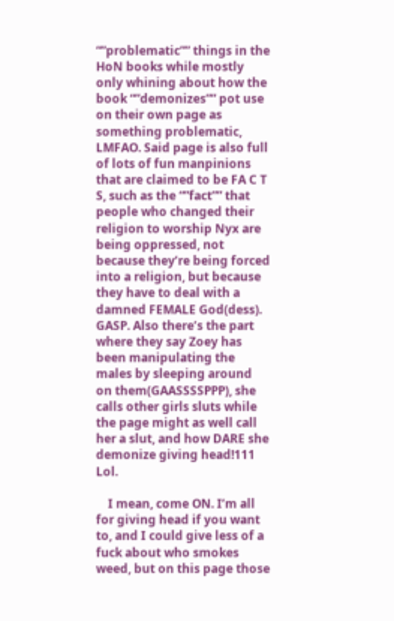“”problematic”” things in the HoN books while mostly only whining about how the book “”demonizes”” pot use on their own page as something problematic, LMFAO. Said page is also full of lots of fun manpinions that are claimed to be FA C T S, such as the “”fact”” that people who changed their religion to worship Nyx are being oppressed, not because they’re being forced into a religion, but because they have to deal with a damned FEMALE God(dess). GASP. Also there’s the part where they say Zoey has been manipulating the males by sleeping around on them(GAASSSSPPP), she calls other girls sluts while the page might as well call her a slut, and how DARE she demonize giving head!111 Lol.

    I mean, come ON. I’m all for giving head if you want to, and I could give less of a fuck about who smokes weed, but on this page those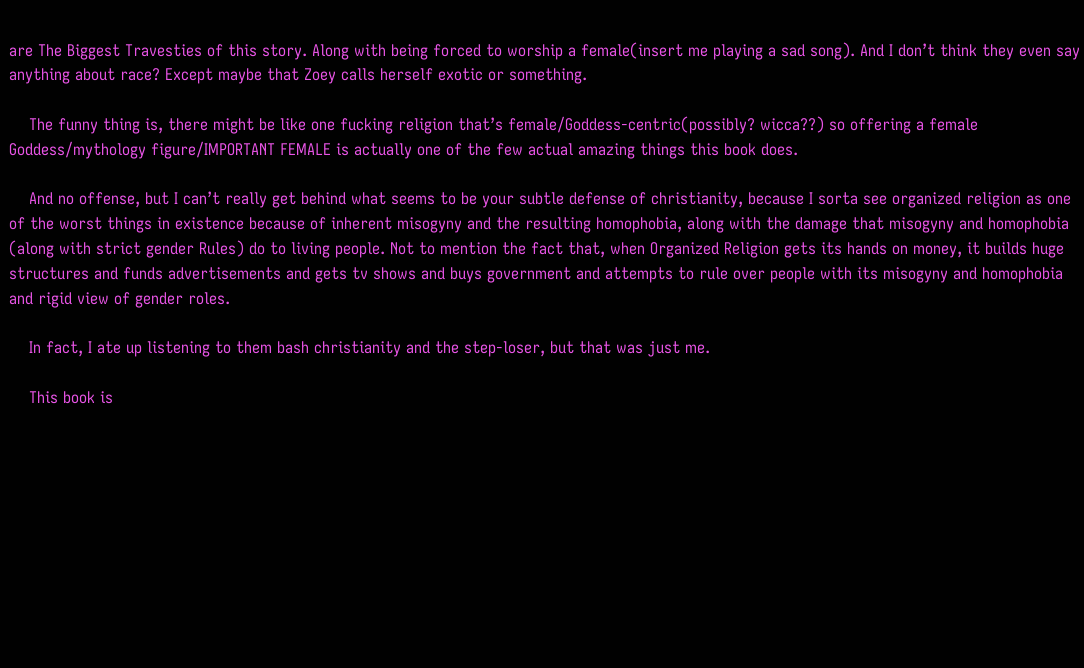are The Biggest Travesties of this story. Along with being forced to worship a female(insert me playing a sad song). And I don’t think they even say anything about race? Except maybe that Zoey calls herself exotic or something.

    The funny thing is, there might be like one fucking religion that’s female/Goddess-centric(possibly? wicca??) so offering a female Goddess/mythology figure/IMPORTANT FEMALE is actually one of the few actual amazing things this book does.

    And no offense, but I can’t really get behind what seems to be your subtle defense of christianity, because I sorta see organized religion as one of the worst things in existence because of inherent misogyny and the resulting homophobia, along with the damage that misogyny and homophobia (along with strict gender Rules) do to living people. Not to mention the fact that, when Organized Religion gets its hands on money, it builds huge structures and funds advertisements and gets tv shows and buys government and attempts to rule over people with its misogyny and homophobia and rigid view of gender roles.

    In fact, I ate up listening to them bash christianity and the step-loser, but that was just me.

    This book is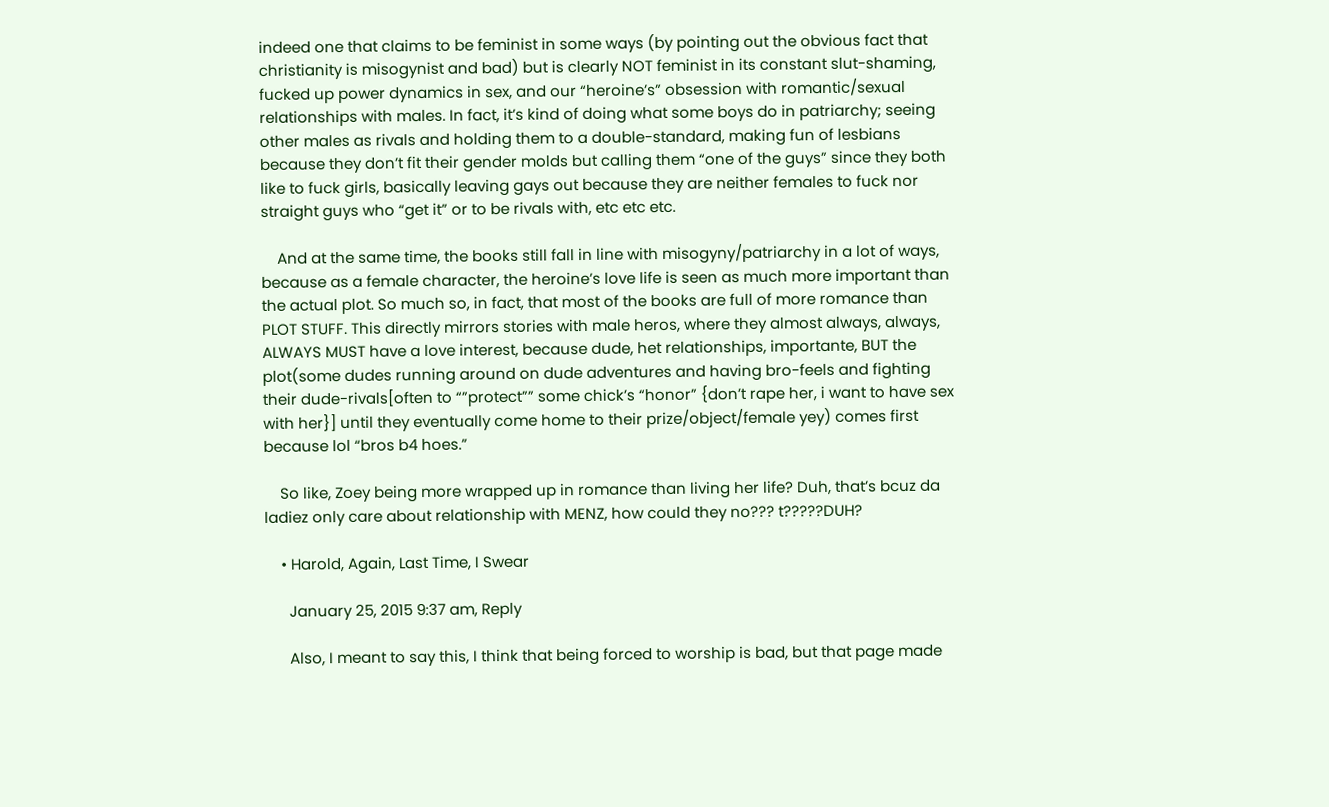indeed one that claims to be feminist in some ways (by pointing out the obvious fact that christianity is misogynist and bad) but is clearly NOT feminist in its constant slut-shaming, fucked up power dynamics in sex, and our “heroine’s” obsession with romantic/sexual relationships with males. In fact, it’s kind of doing what some boys do in patriarchy; seeing other males as rivals and holding them to a double-standard, making fun of lesbians because they don’t fit their gender molds but calling them “one of the guys” since they both like to fuck girls, basically leaving gays out because they are neither females to fuck nor straight guys who “get it” or to be rivals with, etc etc etc.

    And at the same time, the books still fall in line with misogyny/patriarchy in a lot of ways, because as a female character, the heroine’s love life is seen as much more important than the actual plot. So much so, in fact, that most of the books are full of more romance than PLOT STUFF. This directly mirrors stories with male heros, where they almost always, always, ALWAYS MUST have a love interest, because dude, het relationships, importante, BUT the plot(some dudes running around on dude adventures and having bro-feels and fighting their dude-rivals[often to “”protect”” some chick’s “honor” {don’t rape her, i want to have sex with her}] until they eventually come home to their prize/object/female yey) comes first because lol “bros b4 hoes.”

    So like, Zoey being more wrapped up in romance than living her life? Duh, that’s bcuz da ladiez only care about relationship with MENZ, how could they no??? t?????DUH?

    • Harold, Again, Last Time, I Swear

      January 25, 2015 9:37 am, Reply

      Also, I meant to say this, I think that being forced to worship is bad, but that page made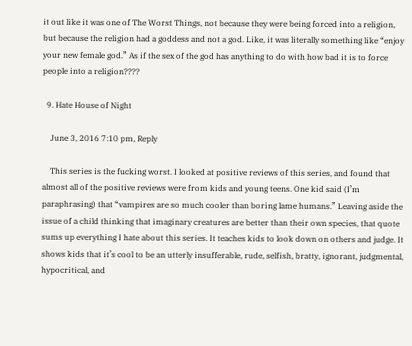it out like it was one of The Worst Things, not because they were being forced into a religion, but because the religion had a goddess and not a god. Like, it was literally something like “enjoy your new female god.” As if the sex of the god has anything to do with how bad it is to force people into a religion????

  9. Hate House of Night

    June 3, 2016 7:10 pm, Reply

    This series is the fucking worst. I looked at positive reviews of this series, and found that almost all of the positive reviews were from kids and young teens. One kid said (I’m paraphrasing) that “vampires are so much cooler than boring lame humans.” Leaving aside the issue of a child thinking that imaginary creatures are better than their own species, that quote sums up everything I hate about this series. It teaches kids to look down on others and judge. It shows kids that it’s cool to be an utterly insufferable, rude, selfish, bratty, ignorant, judgmental, hypocritical, and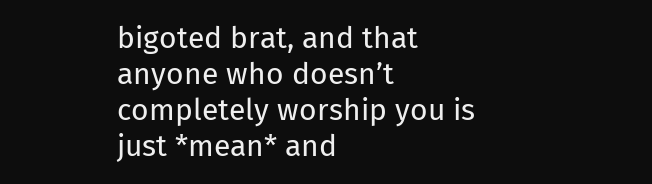bigoted brat, and that anyone who doesn’t completely worship you is just *mean* and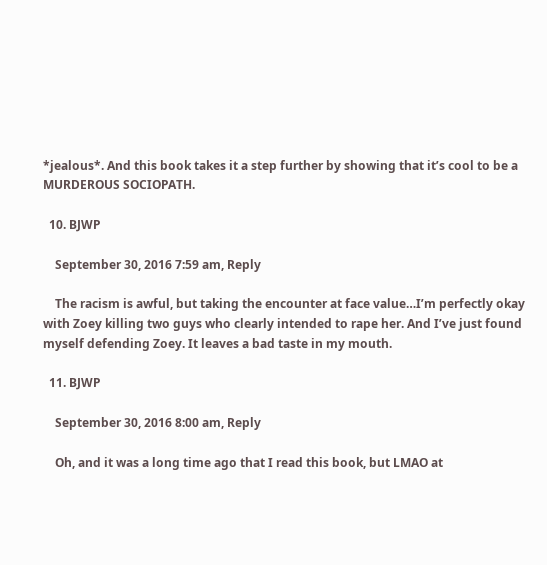*jealous*. And this book takes it a step further by showing that it’s cool to be a MURDEROUS SOCIOPATH.

  10. BJWP

    September 30, 2016 7:59 am, Reply

    The racism is awful, but taking the encounter at face value…I’m perfectly okay with Zoey killing two guys who clearly intended to rape her. And I’ve just found myself defending Zoey. It leaves a bad taste in my mouth.

  11. BJWP

    September 30, 2016 8:00 am, Reply

    Oh, and it was a long time ago that I read this book, but LMAO at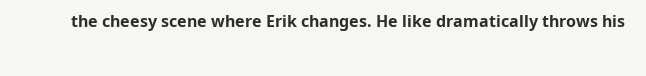the cheesy scene where Erik changes. He like dramatically throws his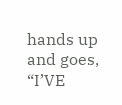hands up and goes, “I’VE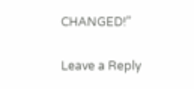CHANGED!”

Leave a Reply